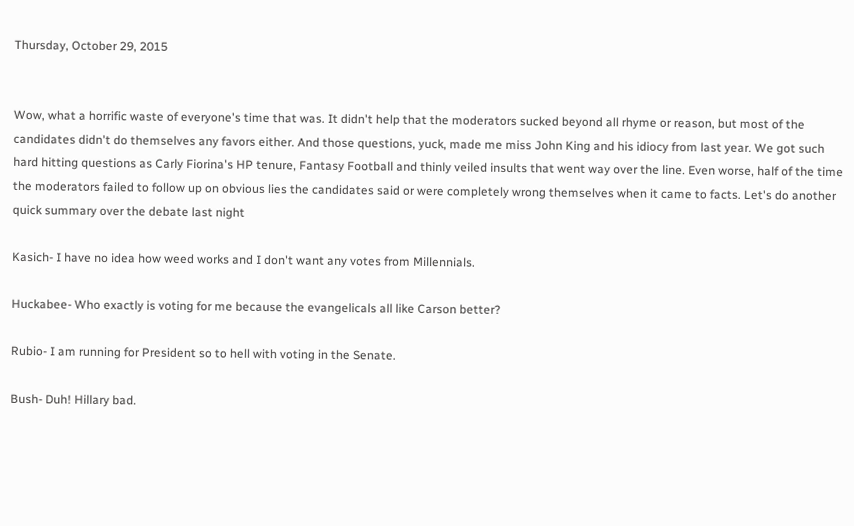Thursday, October 29, 2015


Wow, what a horrific waste of everyone's time that was. It didn't help that the moderators sucked beyond all rhyme or reason, but most of the candidates didn't do themselves any favors either. And those questions, yuck, made me miss John King and his idiocy from last year. We got such hard hitting questions as Carly Fiorina's HP tenure, Fantasy Football and thinly veiled insults that went way over the line. Even worse, half of the time the moderators failed to follow up on obvious lies the candidates said or were completely wrong themselves when it came to facts. Let's do another quick summary over the debate last night

Kasich- I have no idea how weed works and I don't want any votes from Millennials.

Huckabee- Who exactly is voting for me because the evangelicals all like Carson better?

Rubio- I am running for President so to hell with voting in the Senate.

Bush- Duh! Hillary bad.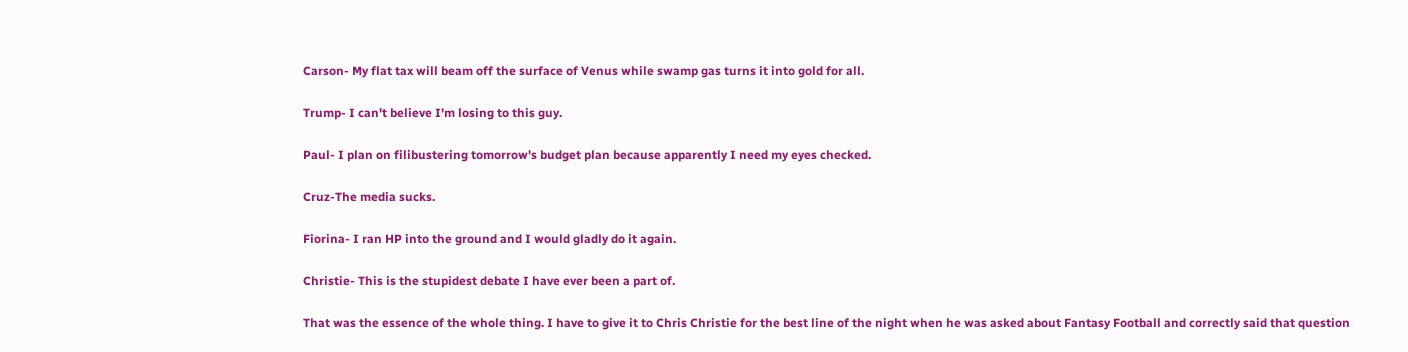Carson- My flat tax will beam off the surface of Venus while swamp gas turns it into gold for all.

Trump- I can't believe I'm losing to this guy.

Paul- I plan on filibustering tomorrow's budget plan because apparently I need my eyes checked.

Cruz-The media sucks.

Fiorina- I ran HP into the ground and I would gladly do it again.

Christie- This is the stupidest debate I have ever been a part of.

That was the essence of the whole thing. I have to give it to Chris Christie for the best line of the night when he was asked about Fantasy Football and correctly said that question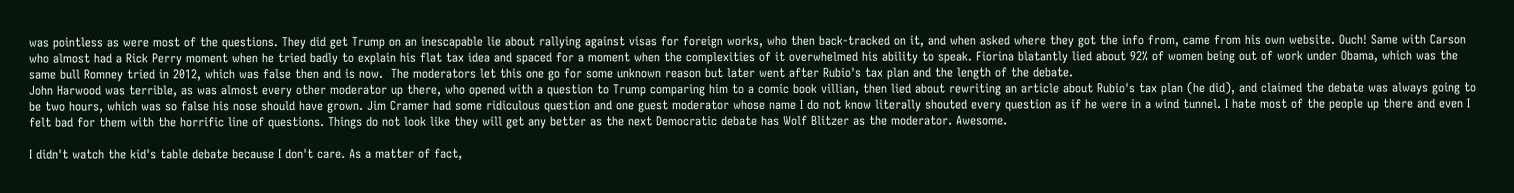was pointless as were most of the questions. They did get Trump on an inescapable lie about rallying against visas for foreign works, who then back-tracked on it, and when asked where they got the info from, came from his own website. Ouch! Same with Carson who almost had a Rick Perry moment when he tried badly to explain his flat tax idea and spaced for a moment when the complexities of it overwhelmed his ability to speak. Fiorina blatantly lied about 92% of women being out of work under Obama, which was the same bull Romney tried in 2012, which was false then and is now.  The moderators let this one go for some unknown reason but later went after Rubio's tax plan and the length of the debate.
John Harwood was terrible, as was almost every other moderator up there, who opened with a question to Trump comparing him to a comic book villian, then lied about rewriting an article about Rubio's tax plan (he did), and claimed the debate was always going to be two hours, which was so false his nose should have grown. Jim Cramer had some ridiculous question and one guest moderator whose name I do not know literally shouted every question as if he were in a wind tunnel. I hate most of the people up there and even I felt bad for them with the horrific line of questions. Things do not look like they will get any better as the next Democratic debate has Wolf Blitzer as the moderator. Awesome.

I didn't watch the kid's table debate because I don't care. As a matter of fact,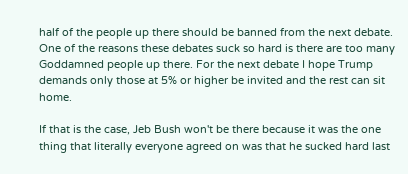half of the people up there should be banned from the next debate. One of the reasons these debates suck so hard is there are too many Goddamned people up there. For the next debate I hope Trump demands only those at 5% or higher be invited and the rest can sit home.

If that is the case, Jeb Bush won't be there because it was the one thing that literally everyone agreed on was that he sucked hard last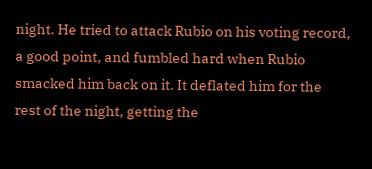night. He tried to attack Rubio on his voting record, a good point, and fumbled hard when Rubio smacked him back on it. It deflated him for the rest of the night, getting the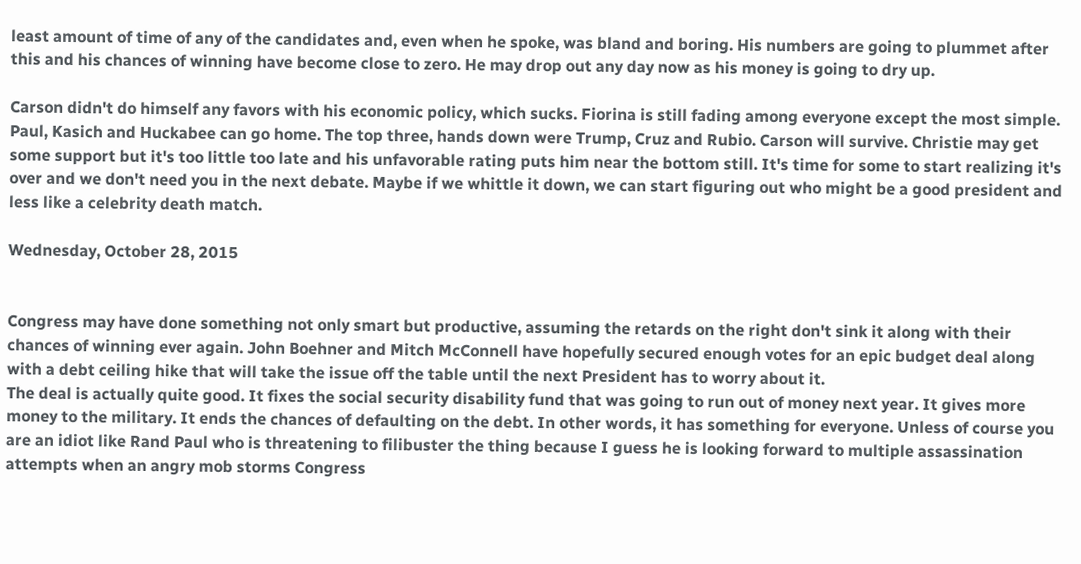least amount of time of any of the candidates and, even when he spoke, was bland and boring. His numbers are going to plummet after this and his chances of winning have become close to zero. He may drop out any day now as his money is going to dry up.

Carson didn't do himself any favors with his economic policy, which sucks. Fiorina is still fading among everyone except the most simple. Paul, Kasich and Huckabee can go home. The top three, hands down were Trump, Cruz and Rubio. Carson will survive. Christie may get some support but it's too little too late and his unfavorable rating puts him near the bottom still. It's time for some to start realizing it's over and we don't need you in the next debate. Maybe if we whittle it down, we can start figuring out who might be a good president and less like a celebrity death match.

Wednesday, October 28, 2015


Congress may have done something not only smart but productive, assuming the retards on the right don't sink it along with their chances of winning ever again. John Boehner and Mitch McConnell have hopefully secured enough votes for an epic budget deal along with a debt ceiling hike that will take the issue off the table until the next President has to worry about it.
The deal is actually quite good. It fixes the social security disability fund that was going to run out of money next year. It gives more money to the military. It ends the chances of defaulting on the debt. In other words, it has something for everyone. Unless of course you are an idiot like Rand Paul who is threatening to filibuster the thing because I guess he is looking forward to multiple assassination attempts when an angry mob storms Congress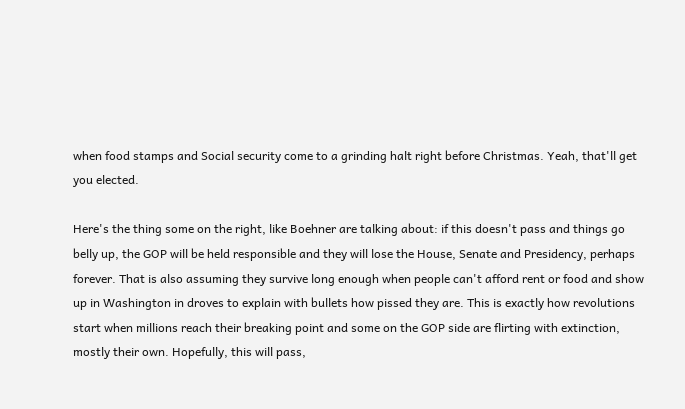when food stamps and Social security come to a grinding halt right before Christmas. Yeah, that'll get you elected.

Here's the thing some on the right, like Boehner are talking about: if this doesn't pass and things go belly up, the GOP will be held responsible and they will lose the House, Senate and Presidency, perhaps forever. That is also assuming they survive long enough when people can't afford rent or food and show up in Washington in droves to explain with bullets how pissed they are. This is exactly how revolutions start when millions reach their breaking point and some on the GOP side are flirting with extinction, mostly their own. Hopefully, this will pass,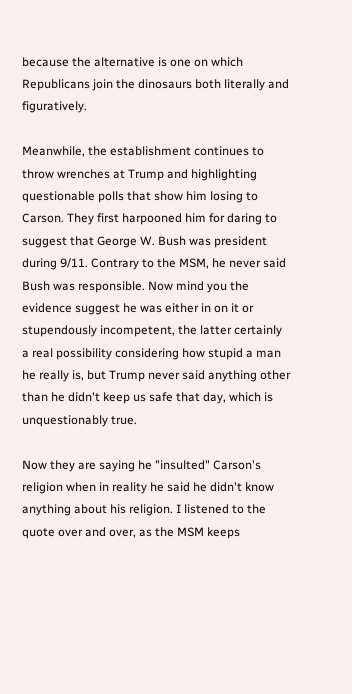because the alternative is one on which Republicans join the dinosaurs both literally and figuratively.

Meanwhile, the establishment continues to throw wrenches at Trump and highlighting questionable polls that show him losing to Carson. They first harpooned him for daring to suggest that George W. Bush was president during 9/11. Contrary to the MSM, he never said Bush was responsible. Now mind you the evidence suggest he was either in on it or stupendously incompetent, the latter certainly a real possibility considering how stupid a man he really is, but Trump never said anything other than he didn't keep us safe that day, which is unquestionably true.

Now they are saying he "insulted" Carson's religion when in reality he said he didn't know anything about his religion. I listened to the quote over and over, as the MSM keeps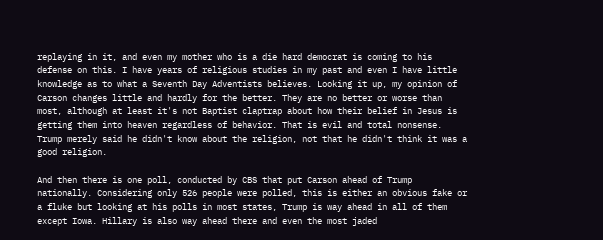replaying in it, and even my mother who is a die hard democrat is coming to his defense on this. I have years of religious studies in my past and even I have little knowledge as to what a Seventh Day Adventists believes. Looking it up, my opinion of Carson changes little and hardly for the better. They are no better or worse than most, although at least it's not Baptist claptrap about how their belief in Jesus is getting them into heaven regardless of behavior. That is evil and total nonsense. Trump merely said he didn't know about the religion, not that he didn't think it was a good religion.

And then there is one poll, conducted by CBS that put Carson ahead of Trump nationally. Considering only 526 people were polled, this is either an obvious fake or a fluke but looking at his polls in most states, Trump is way ahead in all of them except Iowa. Hillary is also way ahead there and even the most jaded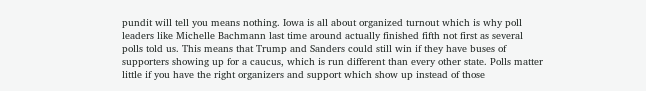pundit will tell you means nothing. Iowa is all about organized turnout which is why poll leaders like Michelle Bachmann last time around actually finished fifth not first as several polls told us. This means that Trump and Sanders could still win if they have buses of supporters showing up for a caucus, which is run different than every other state. Polls matter little if you have the right organizers and support which show up instead of those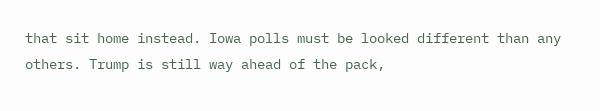that sit home instead. Iowa polls must be looked different than any others. Trump is still way ahead of the pack,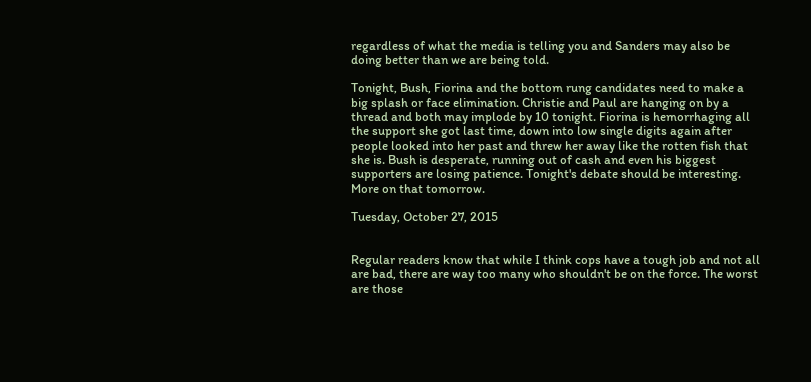regardless of what the media is telling you and Sanders may also be doing better than we are being told.

Tonight, Bush, Fiorina and the bottom rung candidates need to make a big splash or face elimination. Christie and Paul are hanging on by a thread and both may implode by 10 tonight. Fiorina is hemorrhaging all the support she got last time, down into low single digits again after people looked into her past and threw her away like the rotten fish that she is. Bush is desperate, running out of cash and even his biggest supporters are losing patience. Tonight's debate should be interesting. More on that tomorrow.

Tuesday, October 27, 2015


Regular readers know that while I think cops have a tough job and not all are bad, there are way too many who shouldn't be on the force. The worst are those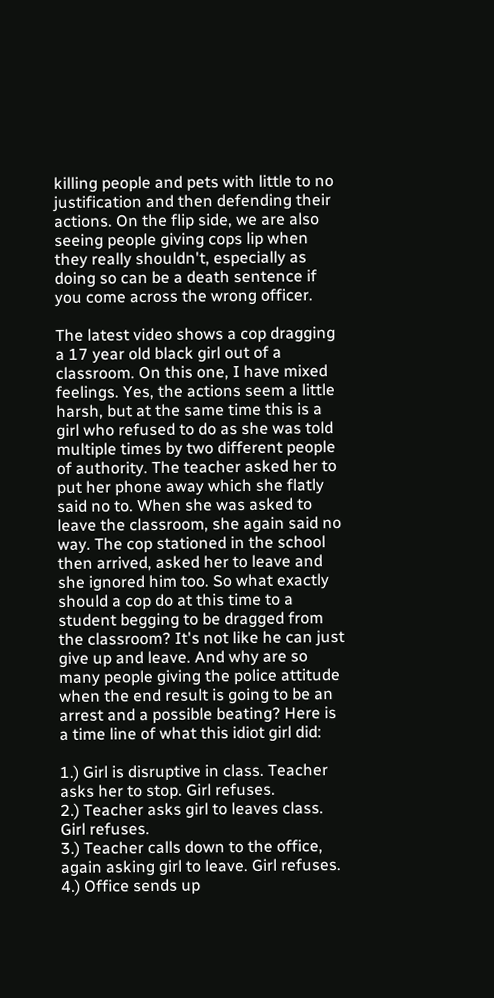killing people and pets with little to no justification and then defending their actions. On the flip side, we are also seeing people giving cops lip when they really shouldn't, especially as doing so can be a death sentence if you come across the wrong officer.

The latest video shows a cop dragging a 17 year old black girl out of a classroom. On this one, I have mixed feelings. Yes, the actions seem a little harsh, but at the same time this is a girl who refused to do as she was told multiple times by two different people of authority. The teacher asked her to put her phone away which she flatly said no to. When she was asked to leave the classroom, she again said no way. The cop stationed in the school then arrived, asked her to leave and she ignored him too. So what exactly should a cop do at this time to a student begging to be dragged from the classroom? It's not like he can just give up and leave. And why are so many people giving the police attitude when the end result is going to be an arrest and a possible beating? Here is a time line of what this idiot girl did:

1.) Girl is disruptive in class. Teacher asks her to stop. Girl refuses.
2.) Teacher asks girl to leaves class. Girl refuses.
3.) Teacher calls down to the office, again asking girl to leave. Girl refuses.
4.) Office sends up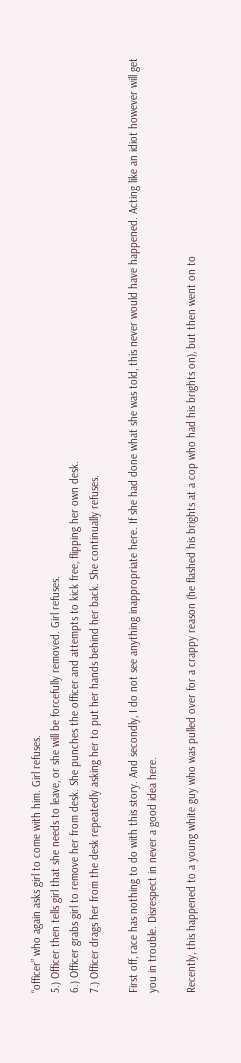“officer” who again asks girl to come with him. Girl refuses.
5.) Officer then tells girl that she needs to leave, or she will be forcefully removed. Girl refuses.
6.) Officer grabs girl to remove her from desk. She punches the officer and attempts to kick free, flipping her own desk.
7.) Officer drags her from the desk repeatedly asking her to put her hands behind her back. She continually refuses.

First off, race has nothing to do with this story. And secondly, I do not see anything inappropriate here. If she had done what she was told, this never would have happened. Acting like an idiot however will get you in trouble. Disrespect in never a good idea here.

Recently, this happened to a young white guy who was pulled over for a crappy reason (he flashed his brights at a cop who had his brights on), but then went on to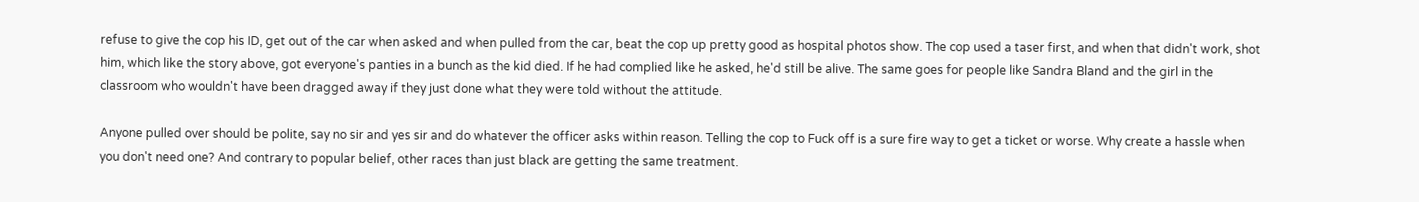refuse to give the cop his ID, get out of the car when asked and when pulled from the car, beat the cop up pretty good as hospital photos show. The cop used a taser first, and when that didn't work, shot him, which like the story above, got everyone's panties in a bunch as the kid died. If he had complied like he asked, he'd still be alive. The same goes for people like Sandra Bland and the girl in the classroom who wouldn't have been dragged away if they just done what they were told without the attitude.

Anyone pulled over should be polite, say no sir and yes sir and do whatever the officer asks within reason. Telling the cop to Fuck off is a sure fire way to get a ticket or worse. Why create a hassle when you don't need one? And contrary to popular belief, other races than just black are getting the same treatment.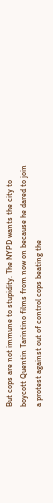But cops are not immune to stupidity. The NYPD wants the city to boycott Quentin Tarintino films from now on because he dared to join a protest against out of control cops beating the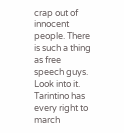crap out of innocent people. There is such a thing as free speech guys. Look into it. Tarintino has every right to march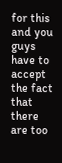for this and you guys have to accept the fact that there are too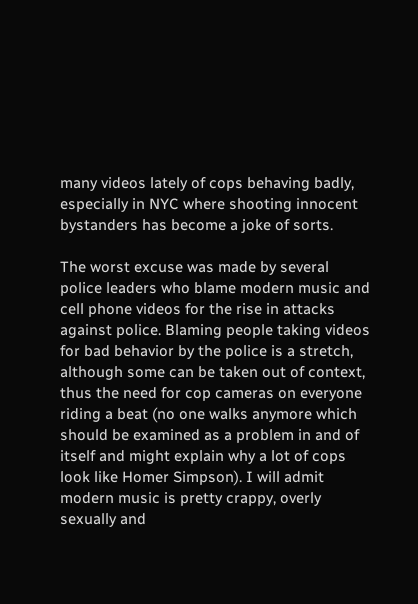many videos lately of cops behaving badly, especially in NYC where shooting innocent bystanders has become a joke of sorts.

The worst excuse was made by several police leaders who blame modern music and cell phone videos for the rise in attacks against police. Blaming people taking videos for bad behavior by the police is a stretch, although some can be taken out of context, thus the need for cop cameras on everyone riding a beat (no one walks anymore which should be examined as a problem in and of itself and might explain why a lot of cops look like Homer Simpson). I will admit modern music is pretty crappy, overly sexually and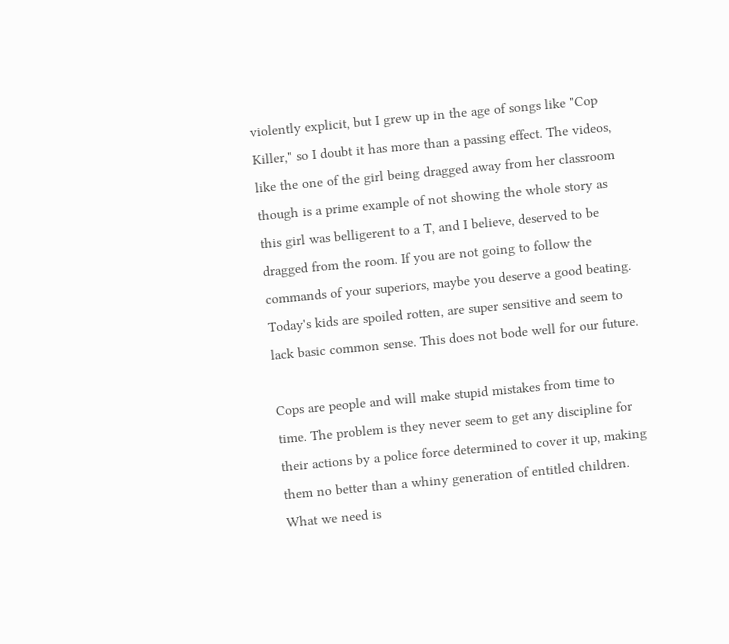violently explicit, but I grew up in the age of songs like "Cop Killer," so I doubt it has more than a passing effect. The videos, like the one of the girl being dragged away from her classroom though is a prime example of not showing the whole story as this girl was belligerent to a T, and I believe, deserved to be dragged from the room. If you are not going to follow the commands of your superiors, maybe you deserve a good beating. Today's kids are spoiled rotten, are super sensitive and seem to lack basic common sense. This does not bode well for our future.

Cops are people and will make stupid mistakes from time to time. The problem is they never seem to get any discipline for their actions by a police force determined to cover it up, making them no better than a whiny generation of entitled children. What we need is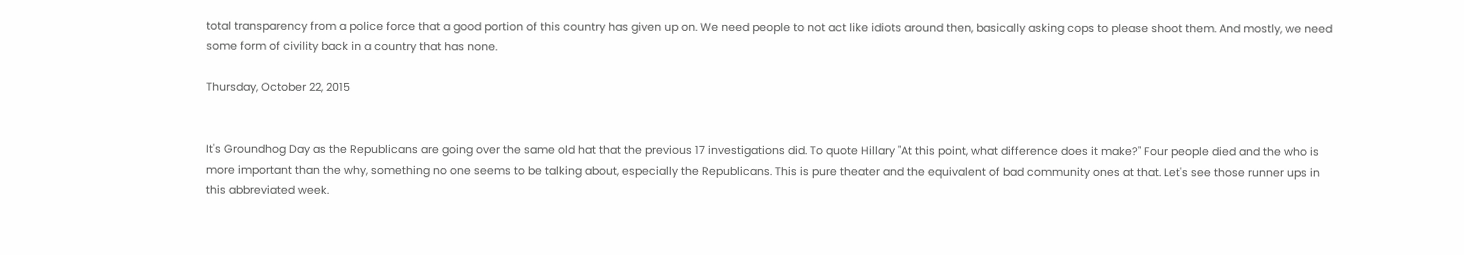total transparency from a police force that a good portion of this country has given up on. We need people to not act like idiots around then, basically asking cops to please shoot them. And mostly, we need some form of civility back in a country that has none.

Thursday, October 22, 2015


It's Groundhog Day as the Republicans are going over the same old hat that the previous 17 investigations did. To quote Hillary "At this point, what difference does it make?" Four people died and the who is more important than the why, something no one seems to be talking about, especially the Republicans. This is pure theater and the equivalent of bad community ones at that. Let's see those runner ups in this abbreviated week.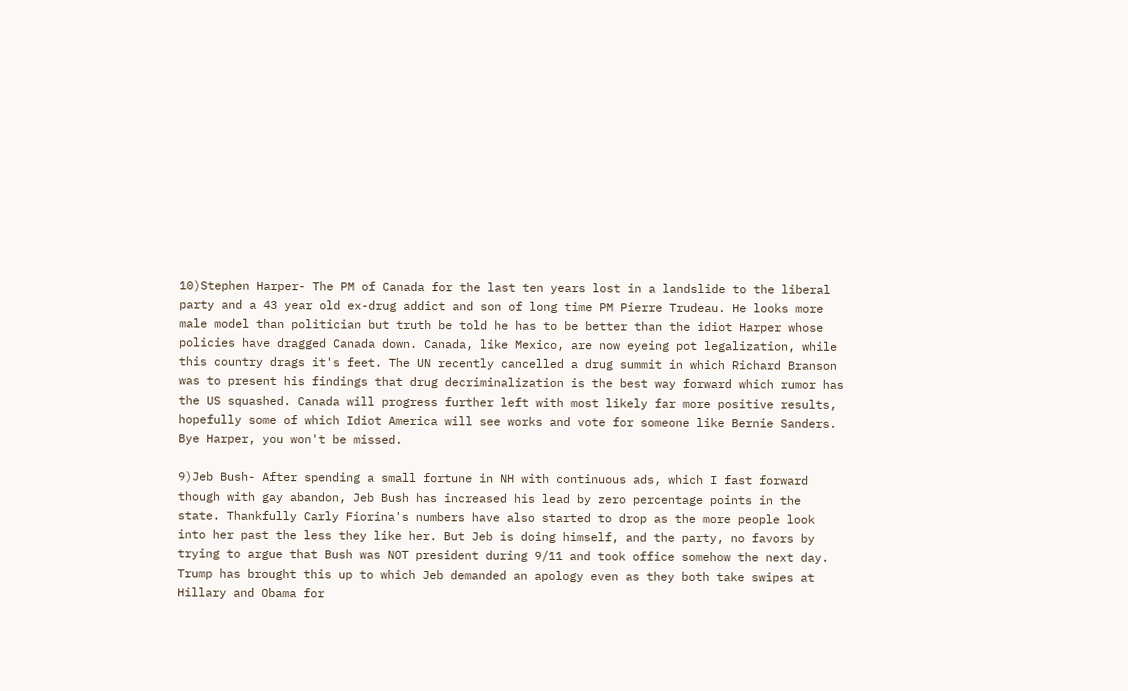10)Stephen Harper- The PM of Canada for the last ten years lost in a landslide to the liberal party and a 43 year old ex-drug addict and son of long time PM Pierre Trudeau. He looks more male model than politician but truth be told he has to be better than the idiot Harper whose policies have dragged Canada down. Canada, like Mexico, are now eyeing pot legalization, while this country drags it's feet. The UN recently cancelled a drug summit in which Richard Branson was to present his findings that drug decriminalization is the best way forward which rumor has the US squashed. Canada will progress further left with most likely far more positive results, hopefully some of which Idiot America will see works and vote for someone like Bernie Sanders. Bye Harper, you won't be missed.

9)Jeb Bush- After spending a small fortune in NH with continuous ads, which I fast forward though with gay abandon, Jeb Bush has increased his lead by zero percentage points in the state. Thankfully Carly Fiorina's numbers have also started to drop as the more people look into her past the less they like her. But Jeb is doing himself, and the party, no favors by trying to argue that Bush was NOT president during 9/11 and took office somehow the next day. Trump has brought this up to which Jeb demanded an apology even as they both take swipes at Hillary and Obama for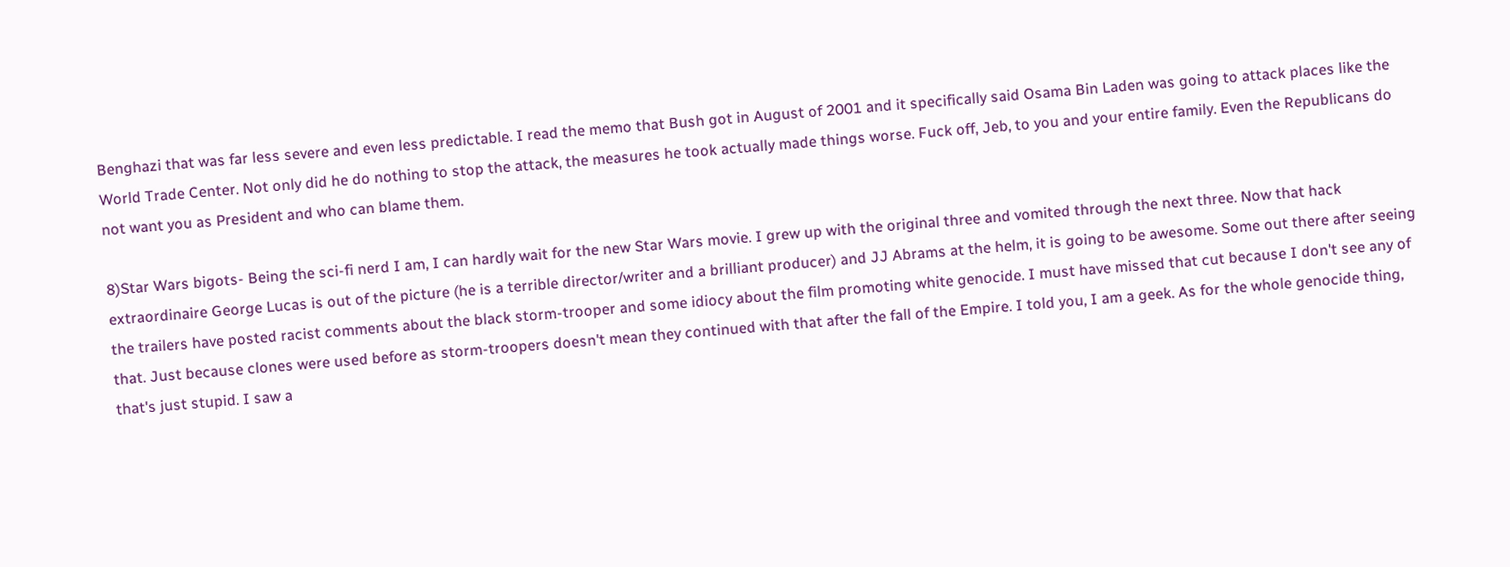Benghazi that was far less severe and even less predictable. I read the memo that Bush got in August of 2001 and it specifically said Osama Bin Laden was going to attack places like the World Trade Center. Not only did he do nothing to stop the attack, the measures he took actually made things worse. Fuck off, Jeb, to you and your entire family. Even the Republicans do not want you as President and who can blame them.

8)Star Wars bigots- Being the sci-fi nerd I am, I can hardly wait for the new Star Wars movie. I grew up with the original three and vomited through the next three. Now that hack extraordinaire George Lucas is out of the picture (he is a terrible director/writer and a brilliant producer) and JJ Abrams at the helm, it is going to be awesome. Some out there after seeing the trailers have posted racist comments about the black storm-trooper and some idiocy about the film promoting white genocide. I must have missed that cut because I don't see any of that. Just because clones were used before as storm-troopers doesn't mean they continued with that after the fall of the Empire. I told you, I am a geek. As for the whole genocide thing, that's just stupid. I saw a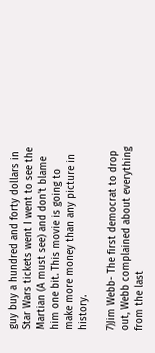guy buy a hundred and forty dollars in Star Wars tickets went I went to see the Martian (A must see) and don't blame him one bit. This movie is going to make more money than any picture in history.

7)Jim Webb- The first democrat to drop out, Webb complained about everything from the last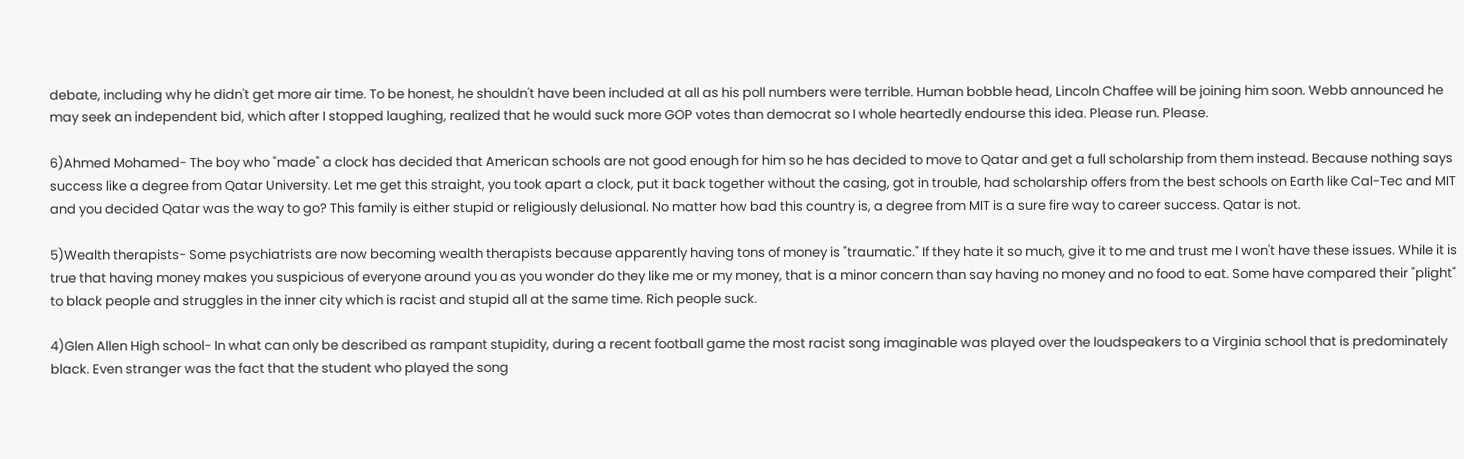debate, including why he didn't get more air time. To be honest, he shouldn't have been included at all as his poll numbers were terrible. Human bobble head, Lincoln Chaffee will be joining him soon. Webb announced he may seek an independent bid, which after I stopped laughing, realized that he would suck more GOP votes than democrat so I whole heartedly endourse this idea. Please run. Please.

6)Ahmed Mohamed- The boy who "made" a clock has decided that American schools are not good enough for him so he has decided to move to Qatar and get a full scholarship from them instead. Because nothing says success like a degree from Qatar University. Let me get this straight, you took apart a clock, put it back together without the casing, got in trouble, had scholarship offers from the best schools on Earth like Cal-Tec and MIT and you decided Qatar was the way to go? This family is either stupid or religiously delusional. No matter how bad this country is, a degree from MIT is a sure fire way to career success. Qatar is not.

5)Wealth therapists- Some psychiatrists are now becoming wealth therapists because apparently having tons of money is "traumatic." If they hate it so much, give it to me and trust me I won't have these issues. While it is true that having money makes you suspicious of everyone around you as you wonder do they like me or my money, that is a minor concern than say having no money and no food to eat. Some have compared their "plight" to black people and struggles in the inner city which is racist and stupid all at the same time. Rich people suck.

4)Glen Allen High school- In what can only be described as rampant stupidity, during a recent football game the most racist song imaginable was played over the loudspeakers to a Virginia school that is predominately black. Even stranger was the fact that the student who played the song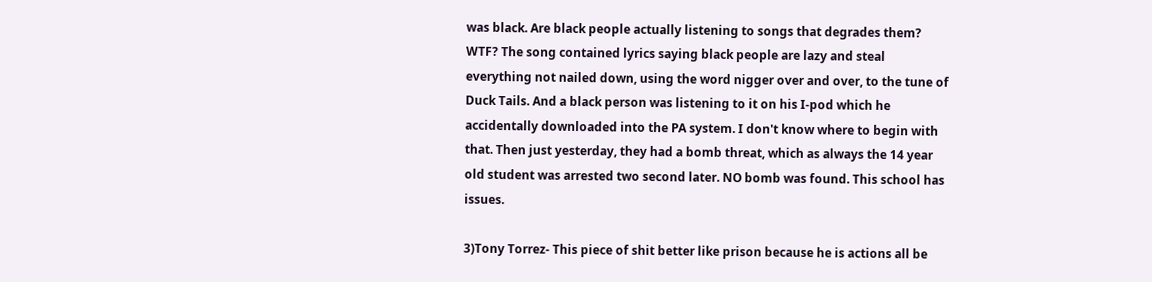was black. Are black people actually listening to songs that degrades them? WTF? The song contained lyrics saying black people are lazy and steal everything not nailed down, using the word nigger over and over, to the tune of Duck Tails. And a black person was listening to it on his I-pod which he accidentally downloaded into the PA system. I don't know where to begin with that. Then just yesterday, they had a bomb threat, which as always the 14 year old student was arrested two second later. NO bomb was found. This school has issues.

3)Tony Torrez- This piece of shit better like prison because he is actions all be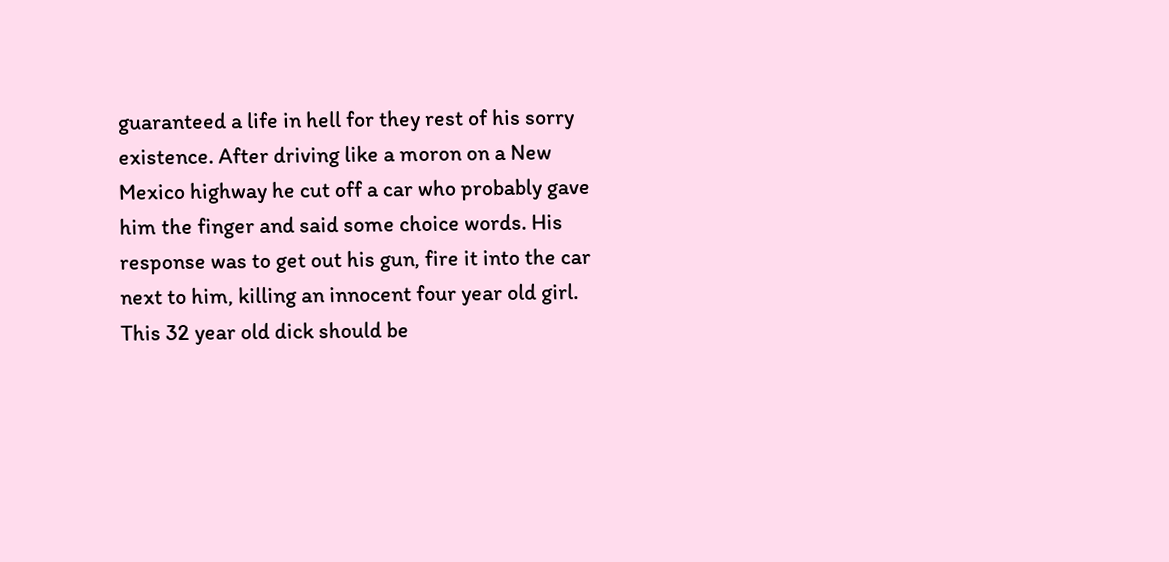guaranteed a life in hell for they rest of his sorry existence. After driving like a moron on a New Mexico highway he cut off a car who probably gave him the finger and said some choice words. His response was to get out his gun, fire it into the car next to him, killing an innocent four year old girl. This 32 year old dick should be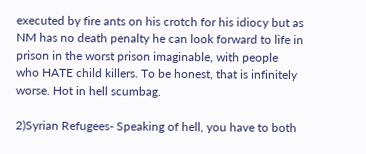executed by fire ants on his crotch for his idiocy but as NM has no death penalty he can look forward to life in prison in the worst prison imaginable, with people who HATE child killers. To be honest, that is infinitely worse. Hot in hell scumbag.

2)Syrian Refugees- Speaking of hell, you have to both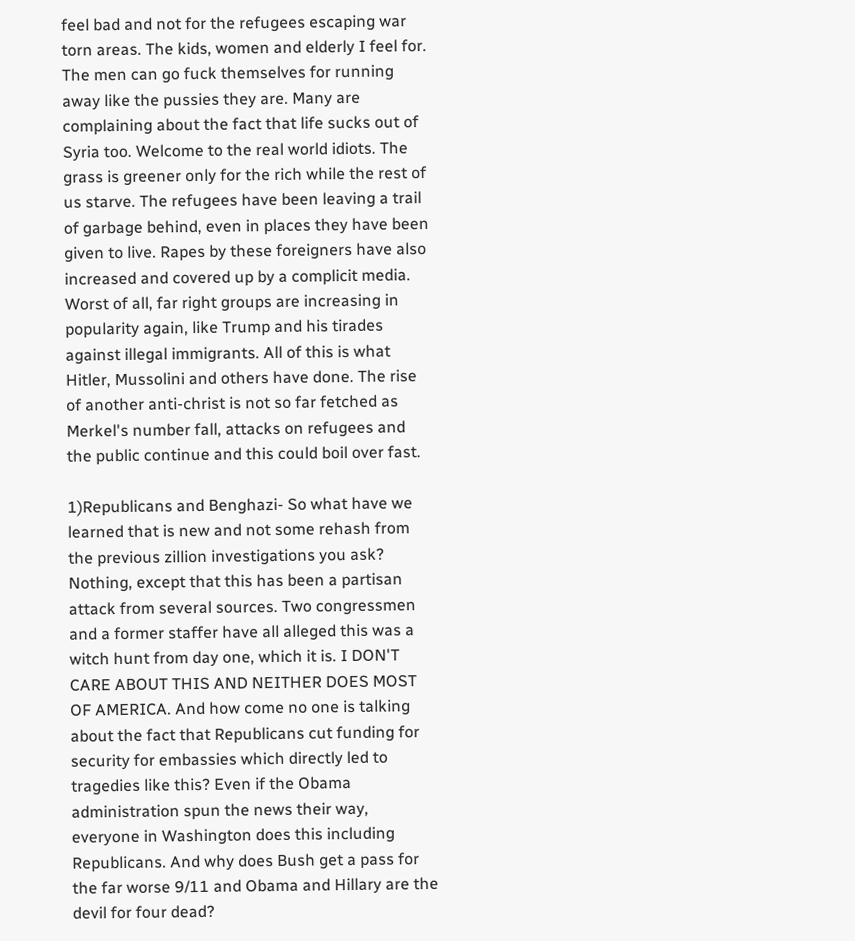feel bad and not for the refugees escaping war torn areas. The kids, women and elderly I feel for. The men can go fuck themselves for running away like the pussies they are. Many are complaining about the fact that life sucks out of Syria too. Welcome to the real world idiots. The grass is greener only for the rich while the rest of us starve. The refugees have been leaving a trail of garbage behind, even in places they have been given to live. Rapes by these foreigners have also increased and covered up by a complicit media. Worst of all, far right groups are increasing in popularity again, like Trump and his tirades against illegal immigrants. All of this is what Hitler, Mussolini and others have done. The rise of another anti-christ is not so far fetched as Merkel's number fall, attacks on refugees and the public continue and this could boil over fast.

1)Republicans and Benghazi- So what have we learned that is new and not some rehash from the previous zillion investigations you ask? Nothing, except that this has been a partisan attack from several sources. Two congressmen and a former staffer have all alleged this was a witch hunt from day one, which it is. I DON'T CARE ABOUT THIS AND NEITHER DOES MOST OF AMERICA. And how come no one is talking about the fact that Republicans cut funding for security for embassies which directly led to tragedies like this? Even if the Obama administration spun the news their way, everyone in Washington does this including Republicans. And why does Bush get a pass for the far worse 9/11 and Obama and Hillary are the devil for four dead?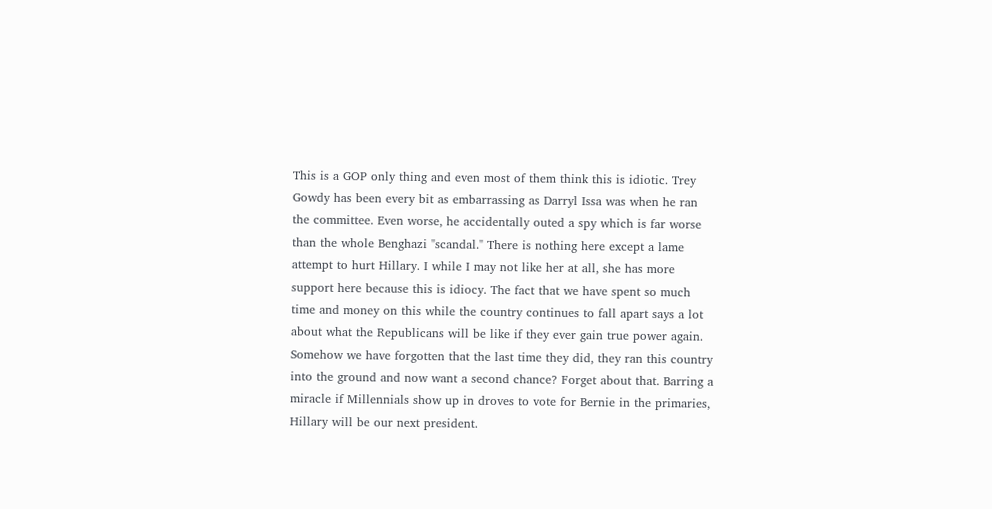This is a GOP only thing and even most of them think this is idiotic. Trey Gowdy has been every bit as embarrassing as Darryl Issa was when he ran the committee. Even worse, he accidentally outed a spy which is far worse than the whole Benghazi "scandal." There is nothing here except a lame attempt to hurt Hillary. I while I may not like her at all, she has more support here because this is idiocy. The fact that we have spent so much time and money on this while the country continues to fall apart says a lot about what the Republicans will be like if they ever gain true power again. Somehow we have forgotten that the last time they did, they ran this country into the ground and now want a second chance? Forget about that. Barring a miracle if Millennials show up in droves to vote for Bernie in the primaries, Hillary will be our next president.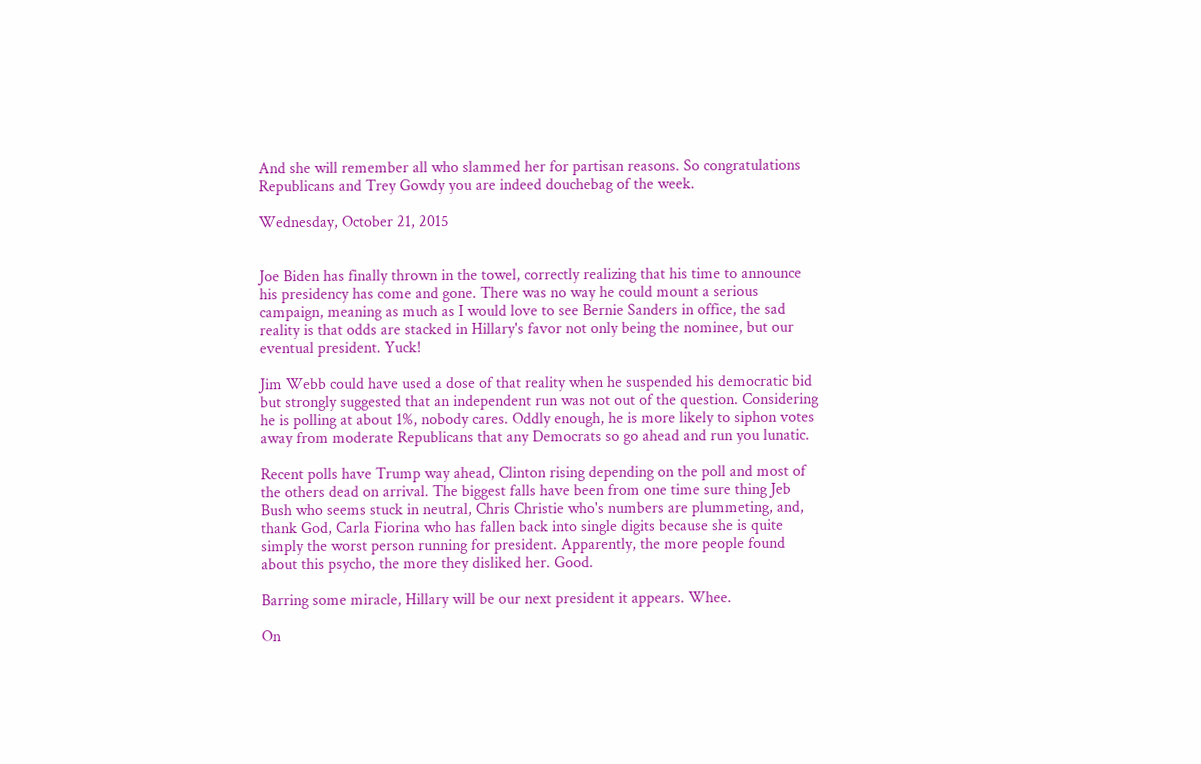And she will remember all who slammed her for partisan reasons. So congratulations Republicans and Trey Gowdy you are indeed douchebag of the week.

Wednesday, October 21, 2015


Joe Biden has finally thrown in the towel, correctly realizing that his time to announce his presidency has come and gone. There was no way he could mount a serious campaign, meaning as much as I would love to see Bernie Sanders in office, the sad reality is that odds are stacked in Hillary's favor not only being the nominee, but our eventual president. Yuck!

Jim Webb could have used a dose of that reality when he suspended his democratic bid but strongly suggested that an independent run was not out of the question. Considering he is polling at about 1%, nobody cares. Oddly enough, he is more likely to siphon votes away from moderate Republicans that any Democrats so go ahead and run you lunatic.

Recent polls have Trump way ahead, Clinton rising depending on the poll and most of the others dead on arrival. The biggest falls have been from one time sure thing Jeb Bush who seems stuck in neutral, Chris Christie who's numbers are plummeting, and, thank God, Carla Fiorina who has fallen back into single digits because she is quite simply the worst person running for president. Apparently, the more people found about this psycho, the more they disliked her. Good.

Barring some miracle, Hillary will be our next president it appears. Whee.

On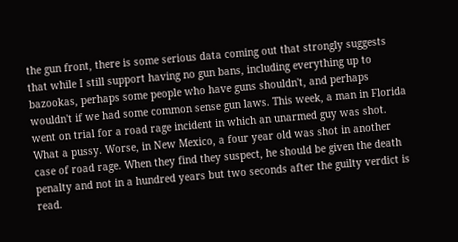the gun front, there is some serious data coming out that strongly suggests that while I still support having no gun bans, including everything up to bazookas, perhaps some people who have guns shouldn't, and perhaps wouldn't if we had some common sense gun laws. This week, a man in Florida went on trial for a road rage incident in which an unarmed guy was shot. What a pussy. Worse, in New Mexico, a four year old was shot in another case of road rage. When they find they suspect, he should be given the death penalty and not in a hundred years but two seconds after the guilty verdict is read.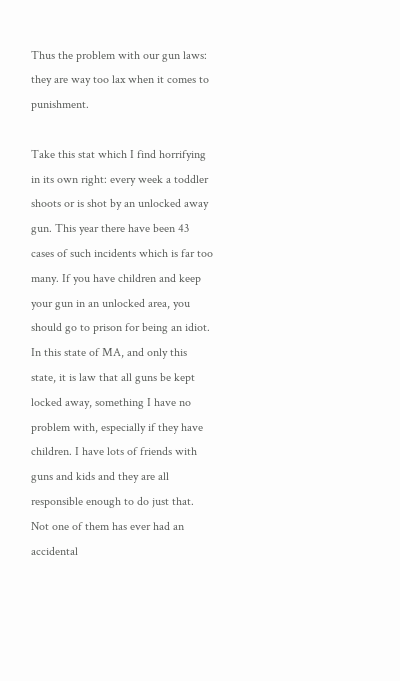Thus the problem with our gun laws: they are way too lax when it comes to punishment.

Take this stat which I find horrifying in its own right: every week a toddler shoots or is shot by an unlocked away gun. This year there have been 43 cases of such incidents which is far too many. If you have children and keep your gun in an unlocked area, you should go to prison for being an idiot. In this state of MA, and only this state, it is law that all guns be kept locked away, something I have no problem with, especially if they have children. I have lots of friends with guns and kids and they are all responsible enough to do just that. Not one of them has ever had an accidental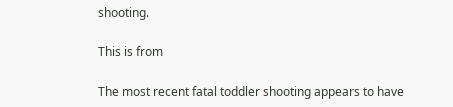shooting.

This is from

The most recent fatal toddler shooting appears to have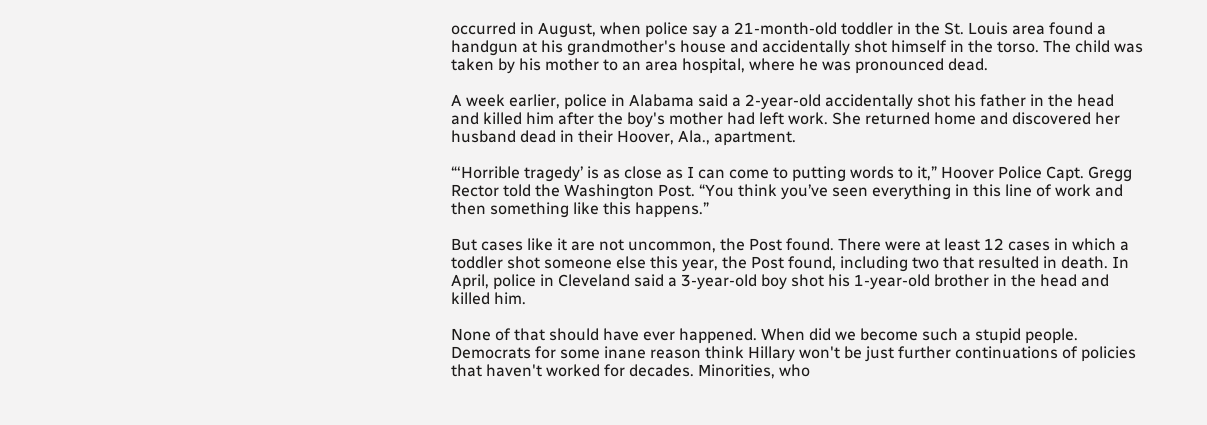occurred in August, when police say a 21-month-old toddler in the St. Louis area found a handgun at his grandmother's house and accidentally shot himself in the torso. The child was taken by his mother to an area hospital, where he was pronounced dead.

A week earlier, police in Alabama said a 2-year-old accidentally shot his father in the head and killed him after the boy's mother had left work. She returned home and discovered her husband dead in their Hoover, Ala., apartment.

“‘Horrible tragedy’ is as close as I can come to putting words to it,” Hoover Police Capt. Gregg Rector told the Washington Post. “You think you’ve seen everything in this line of work and then something like this happens.”

But cases like it are not uncommon, the Post found. There were at least 12 cases in which a toddler shot someone else this year, the Post found, including two that resulted in death. In April, police in Cleveland said a 3-year-old boy shot his 1-year-old brother in the head and killed him.

None of that should have ever happened. When did we become such a stupid people. Democrats for some inane reason think Hillary won't be just further continuations of policies that haven't worked for decades. Minorities, who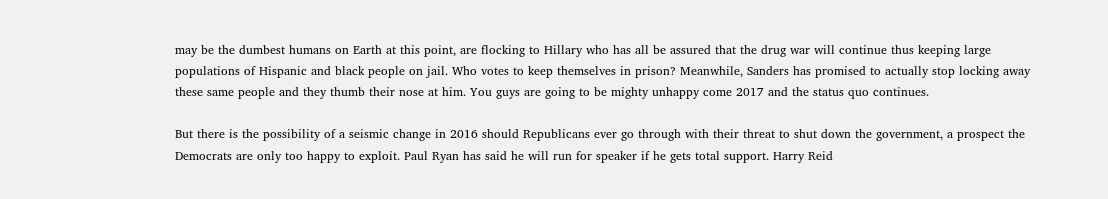may be the dumbest humans on Earth at this point, are flocking to Hillary who has all be assured that the drug war will continue thus keeping large populations of Hispanic and black people on jail. Who votes to keep themselves in prison? Meanwhile, Sanders has promised to actually stop locking away these same people and they thumb their nose at him. You guys are going to be mighty unhappy come 2017 and the status quo continues.

But there is the possibility of a seismic change in 2016 should Republicans ever go through with their threat to shut down the government, a prospect the Democrats are only too happy to exploit. Paul Ryan has said he will run for speaker if he gets total support. Harry Reid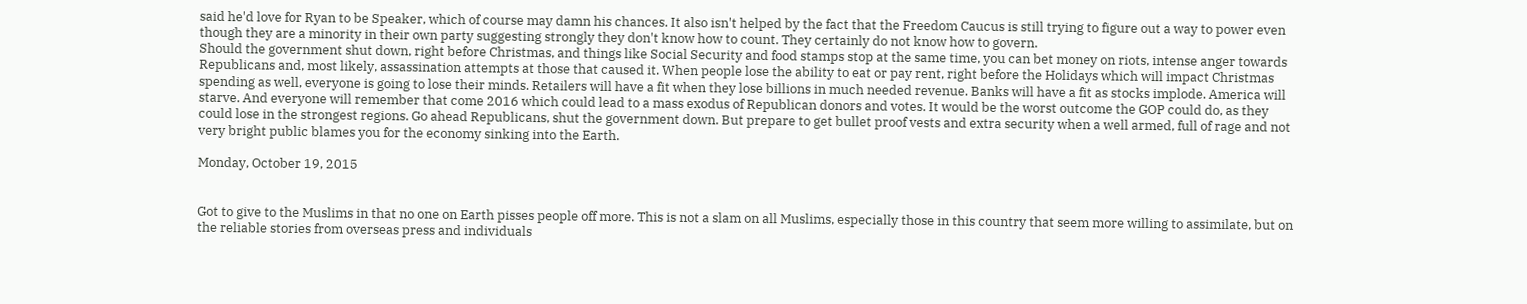said he'd love for Ryan to be Speaker, which of course may damn his chances. It also isn't helped by the fact that the Freedom Caucus is still trying to figure out a way to power even though they are a minority in their own party suggesting strongly they don't know how to count. They certainly do not know how to govern.
Should the government shut down, right before Christmas, and things like Social Security and food stamps stop at the same time, you can bet money on riots, intense anger towards Republicans and, most likely, assassination attempts at those that caused it. When people lose the ability to eat or pay rent, right before the Holidays which will impact Christmas spending as well, everyone is going to lose their minds. Retailers will have a fit when they lose billions in much needed revenue. Banks will have a fit as stocks implode. America will starve. And everyone will remember that come 2016 which could lead to a mass exodus of Republican donors and votes. It would be the worst outcome the GOP could do, as they could lose in the strongest regions. Go ahead Republicans, shut the government down. But prepare to get bullet proof vests and extra security when a well armed, full of rage and not very bright public blames you for the economy sinking into the Earth.

Monday, October 19, 2015


Got to give to the Muslims in that no one on Earth pisses people off more. This is not a slam on all Muslims, especially those in this country that seem more willing to assimilate, but on the reliable stories from overseas press and individuals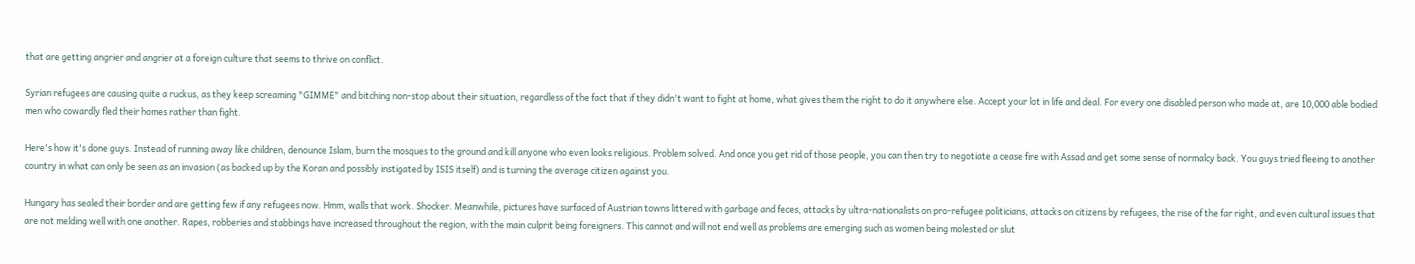that are getting angrier and angrier at a foreign culture that seems to thrive on conflict.

Syrian refugees are causing quite a ruckus, as they keep screaming "GIMME" and bitching non-stop about their situation, regardless of the fact that if they didn't want to fight at home, what gives them the right to do it anywhere else. Accept your lot in life and deal. For every one disabled person who made at, are 10,000 able bodied men who cowardly fled their homes rather than fight.

Here's how it's done guys. Instead of running away like children, denounce Islam, burn the mosques to the ground and kill anyone who even looks religious. Problem solved. And once you get rid of those people, you can then try to negotiate a cease fire with Assad and get some sense of normalcy back. You guys tried fleeing to another country in what can only be seen as an invasion (as backed up by the Koran and possibly instigated by ISIS itself) and is turning the average citizen against you.

Hungary has sealed their border and are getting few if any refugees now. Hmm, walls that work. Shocker. Meanwhile, pictures have surfaced of Austrian towns littered with garbage and feces, attacks by ultra-nationalists on pro-refugee politicians, attacks on citizens by refugees, the rise of the far right, and even cultural issues that are not melding well with one another. Rapes, robberies and stabbings have increased throughout the region, with the main culprit being foreigners. This cannot and will not end well as problems are emerging such as women being molested or slut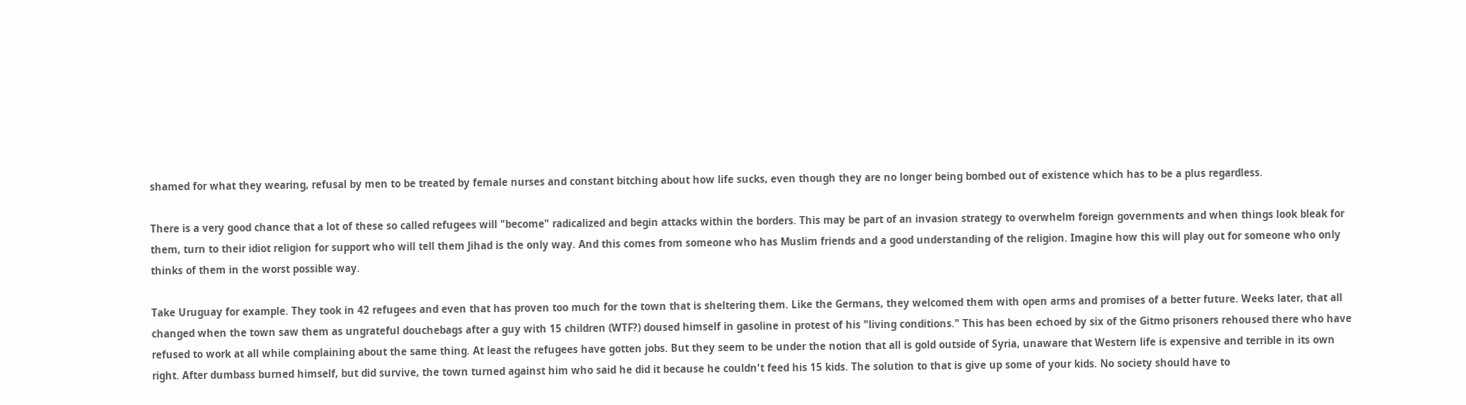shamed for what they wearing, refusal by men to be treated by female nurses and constant bitching about how life sucks, even though they are no longer being bombed out of existence which has to be a plus regardless.

There is a very good chance that a lot of these so called refugees will "become" radicalized and begin attacks within the borders. This may be part of an invasion strategy to overwhelm foreign governments and when things look bleak for them, turn to their idiot religion for support who will tell them Jihad is the only way. And this comes from someone who has Muslim friends and a good understanding of the religion. Imagine how this will play out for someone who only thinks of them in the worst possible way.

Take Uruguay for example. They took in 42 refugees and even that has proven too much for the town that is sheltering them. Like the Germans, they welcomed them with open arms and promises of a better future. Weeks later, that all changed when the town saw them as ungrateful douchebags after a guy with 15 children (WTF?) doused himself in gasoline in protest of his "living conditions." This has been echoed by six of the Gitmo prisoners rehoused there who have refused to work at all while complaining about the same thing. At least the refugees have gotten jobs. But they seem to be under the notion that all is gold outside of Syria, unaware that Western life is expensive and terrible in its own right. After dumbass burned himself, but did survive, the town turned against him who said he did it because he couldn't feed his 15 kids. The solution to that is give up some of your kids. No society should have to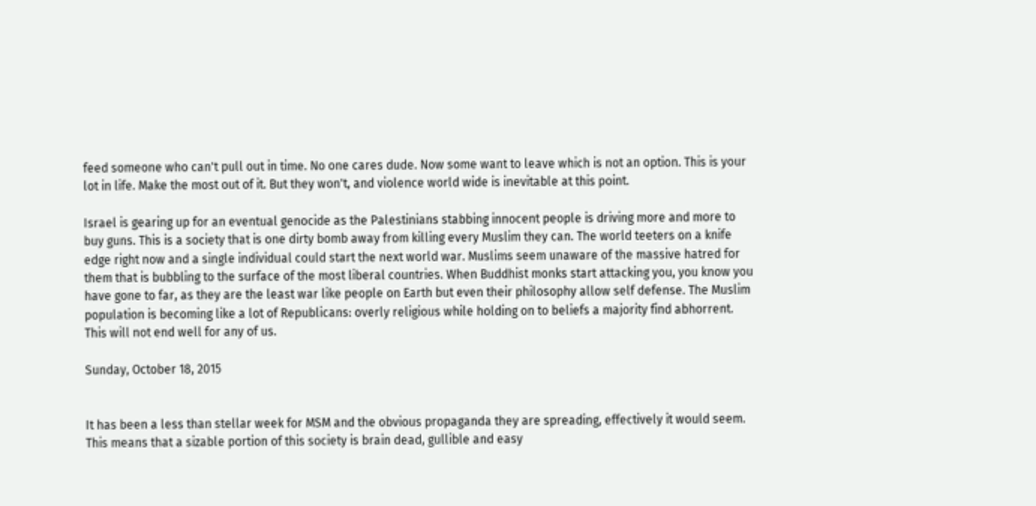feed someone who can't pull out in time. No one cares dude. Now some want to leave which is not an option. This is your lot in life. Make the most out of it. But they won't, and violence world wide is inevitable at this point.

Israel is gearing up for an eventual genocide as the Palestinians stabbing innocent people is driving more and more to buy guns. This is a society that is one dirty bomb away from killing every Muslim they can. The world teeters on a knife edge right now and a single individual could start the next world war. Muslims seem unaware of the massive hatred for them that is bubbling to the surface of the most liberal countries. When Buddhist monks start attacking you, you know you have gone to far, as they are the least war like people on Earth but even their philosophy allow self defense. The Muslim population is becoming like a lot of Republicans: overly religious while holding on to beliefs a majority find abhorrent. This will not end well for any of us.

Sunday, October 18, 2015


It has been a less than stellar week for MSM and the obvious propaganda they are spreading, effectively it would seem. This means that a sizable portion of this society is brain dead, gullible and easy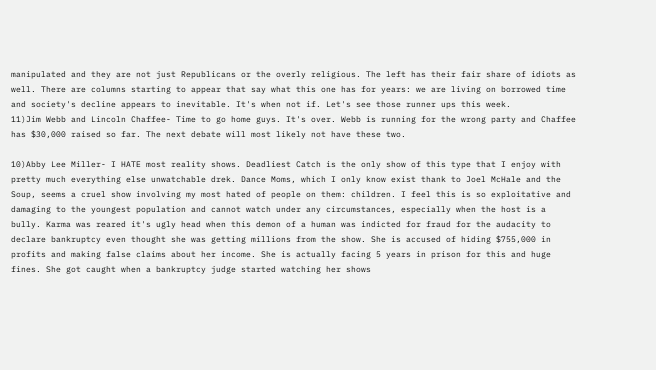manipulated and they are not just Republicans or the overly religious. The left has their fair share of idiots as well. There are columns starting to appear that say what this one has for years: we are living on borrowed time and society's decline appears to inevitable. It's when not if. Let's see those runner ups this week.
11)Jim Webb and Lincoln Chaffee- Time to go home guys. It's over. Webb is running for the wrong party and Chaffee has $30,000 raised so far. The next debate will most likely not have these two.

10)Abby Lee Miller- I HATE most reality shows. Deadliest Catch is the only show of this type that I enjoy with pretty much everything else unwatchable drek. Dance Moms, which I only know exist thank to Joel McHale and the Soup, seems a cruel show involving my most hated of people on them: children. I feel this is so exploitative and damaging to the youngest population and cannot watch under any circumstances, especially when the host is a bully. Karma was reared it's ugly head when this demon of a human was indicted for fraud for the audacity to declare bankruptcy even thought she was getting millions from the show. She is accused of hiding $755,000 in profits and making false claims about her income. She is actually facing 5 years in prison for this and huge fines. She got caught when a bankruptcy judge started watching her shows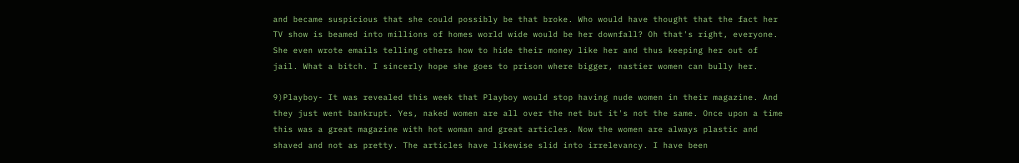and became suspicious that she could possibly be that broke. Who would have thought that the fact her TV show is beamed into millions of homes world wide would be her downfall? Oh that's right, everyone. She even wrote emails telling others how to hide their money like her and thus keeping her out of jail. What a bitch. I sincerly hope she goes to prison where bigger, nastier women can bully her.

9)Playboy- It was revealed this week that Playboy would stop having nude women in their magazine. And they just went bankrupt. Yes, naked women are all over the net but it's not the same. Once upon a time this was a great magazine with hot woman and great articles. Now the women are always plastic and shaved and not as pretty. The articles have likewise slid into irrelevancy. I have been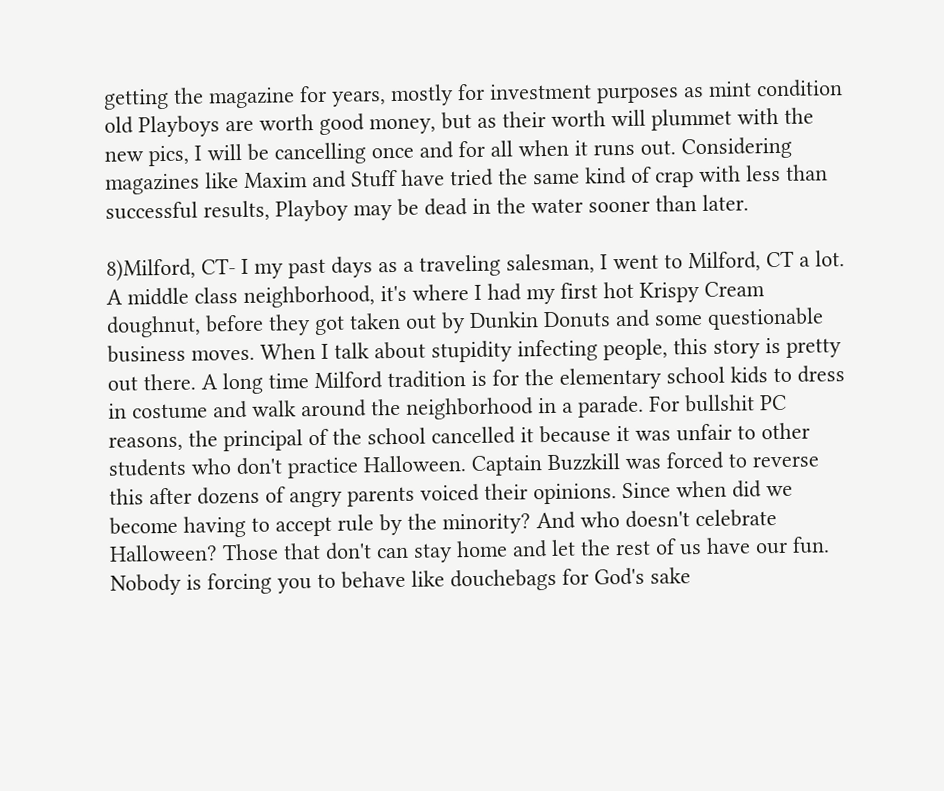getting the magazine for years, mostly for investment purposes as mint condition old Playboys are worth good money, but as their worth will plummet with the new pics, I will be cancelling once and for all when it runs out. Considering magazines like Maxim and Stuff have tried the same kind of crap with less than successful results, Playboy may be dead in the water sooner than later.

8)Milford, CT- I my past days as a traveling salesman, I went to Milford, CT a lot. A middle class neighborhood, it's where I had my first hot Krispy Cream doughnut, before they got taken out by Dunkin Donuts and some questionable business moves. When I talk about stupidity infecting people, this story is pretty out there. A long time Milford tradition is for the elementary school kids to dress in costume and walk around the neighborhood in a parade. For bullshit PC reasons, the principal of the school cancelled it because it was unfair to other students who don't practice Halloween. Captain Buzzkill was forced to reverse this after dozens of angry parents voiced their opinions. Since when did we become having to accept rule by the minority? And who doesn't celebrate Halloween? Those that don't can stay home and let the rest of us have our fun. Nobody is forcing you to behave like douchebags for God's sake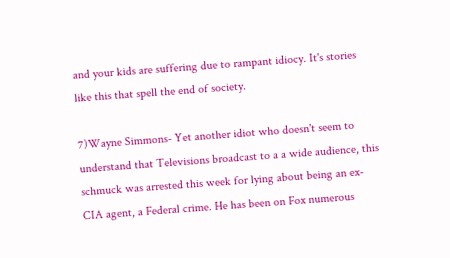and your kids are suffering due to rampant idiocy. It's stories like this that spell the end of society.

7)Wayne Simmons- Yet another idiot who doesn't seem to understand that Televisions broadcast to a a wide audience, this schmuck was arrested this week for lying about being an ex-CIA agent, a Federal crime. He has been on Fox numerous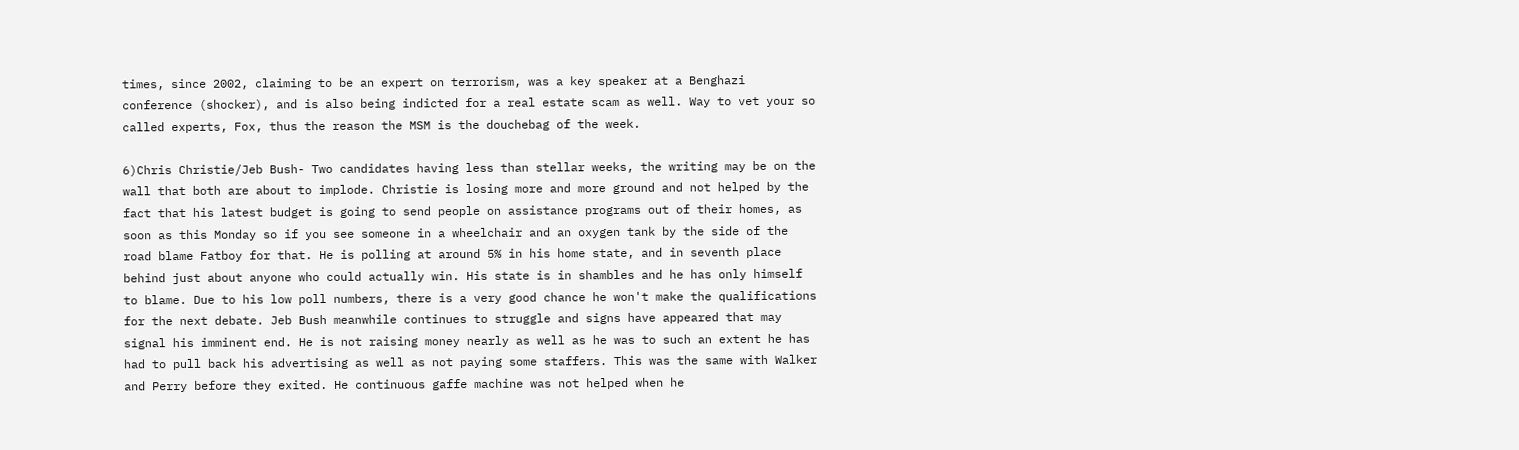times, since 2002, claiming to be an expert on terrorism, was a key speaker at a Benghazi conference (shocker), and is also being indicted for a real estate scam as well. Way to vet your so called experts, Fox, thus the reason the MSM is the douchebag of the week.

6)Chris Christie/Jeb Bush- Two candidates having less than stellar weeks, the writing may be on the wall that both are about to implode. Christie is losing more and more ground and not helped by the fact that his latest budget is going to send people on assistance programs out of their homes, as soon as this Monday so if you see someone in a wheelchair and an oxygen tank by the side of the road blame Fatboy for that. He is polling at around 5% in his home state, and in seventh place behind just about anyone who could actually win. His state is in shambles and he has only himself to blame. Due to his low poll numbers, there is a very good chance he won't make the qualifications for the next debate. Jeb Bush meanwhile continues to struggle and signs have appeared that may signal his imminent end. He is not raising money nearly as well as he was to such an extent he has had to pull back his advertising as well as not paying some staffers. This was the same with Walker and Perry before they exited. He continuous gaffe machine was not helped when he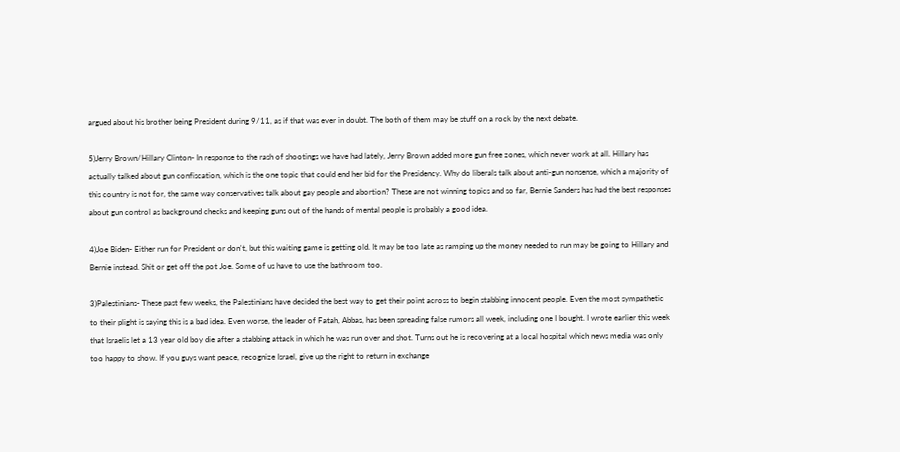argued about his brother being President during 9/11, as if that was ever in doubt. The both of them may be stuff on a rock by the next debate.

5)Jerry Brown/Hillary Clinton- In response to the rash of shootings we have had lately, Jerry Brown added more gun free zones, which never work at all. Hillary has actually talked about gun confiscation, which is the one topic that could end her bid for the Presidency. Why do liberals talk about anti-gun nonsense, which a majority of this country is not for, the same way conservatives talk about gay people and abortion? These are not winning topics and so far, Bernie Sanders has had the best responses about gun control as background checks and keeping guns out of the hands of mental people is probably a good idea.

4)Joe Biden- Either run for President or don't, but this waiting game is getting old. It may be too late as ramping up the money needed to run may be going to Hillary and Bernie instead. Shit or get off the pot Joe. Some of us have to use the bathroom too.

3)Palestinians- These past few weeks, the Palestinians have decided the best way to get their point across to begin stabbing innocent people. Even the most sympathetic to their plight is saying this is a bad idea. Even worse, the leader of Fatah, Abbas, has been spreading false rumors all week, including one I bought. I wrote earlier this week that Israelis let a 13 year old boy die after a stabbing attack in which he was run over and shot. Turns out he is recovering at a local hospital which news media was only too happy to show. If you guys want peace, recognize Israel, give up the right to return in exchange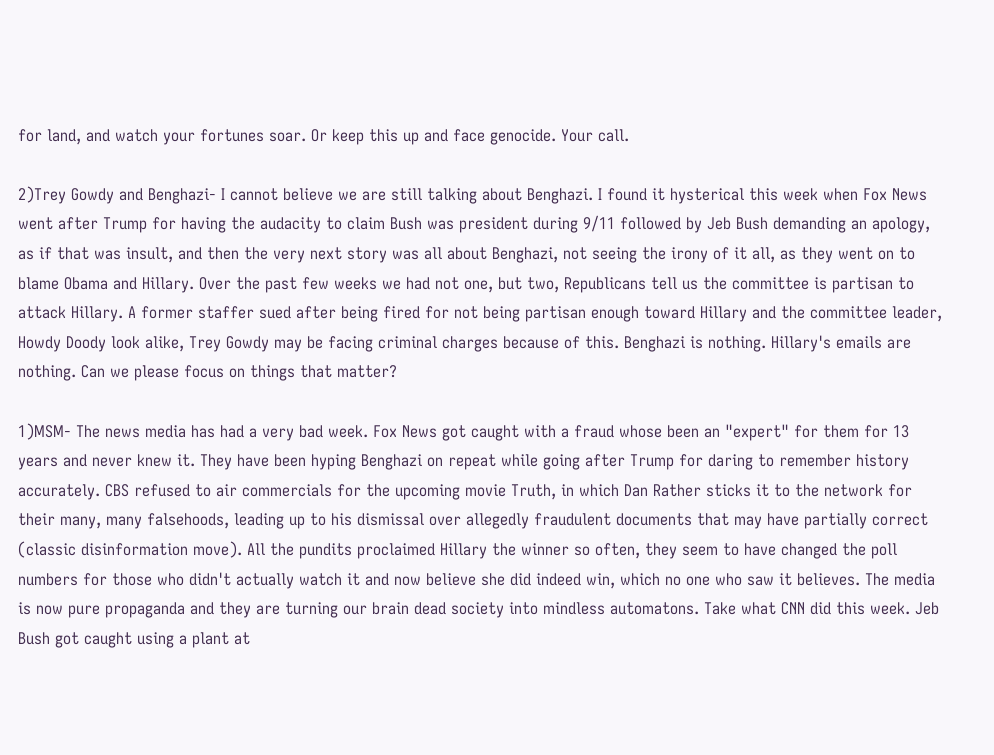for land, and watch your fortunes soar. Or keep this up and face genocide. Your call.

2)Trey Gowdy and Benghazi- I cannot believe we are still talking about Benghazi. I found it hysterical this week when Fox News went after Trump for having the audacity to claim Bush was president during 9/11 followed by Jeb Bush demanding an apology, as if that was insult, and then the very next story was all about Benghazi, not seeing the irony of it all, as they went on to blame Obama and Hillary. Over the past few weeks we had not one, but two, Republicans tell us the committee is partisan to attack Hillary. A former staffer sued after being fired for not being partisan enough toward Hillary and the committee leader, Howdy Doody look alike, Trey Gowdy may be facing criminal charges because of this. Benghazi is nothing. Hillary's emails are nothing. Can we please focus on things that matter?

1)MSM- The news media has had a very bad week. Fox News got caught with a fraud whose been an "expert" for them for 13 years and never knew it. They have been hyping Benghazi on repeat while going after Trump for daring to remember history accurately. CBS refused to air commercials for the upcoming movie Truth, in which Dan Rather sticks it to the network for their many, many falsehoods, leading up to his dismissal over allegedly fraudulent documents that may have partially correct (classic disinformation move). All the pundits proclaimed Hillary the winner so often, they seem to have changed the poll numbers for those who didn't actually watch it and now believe she did indeed win, which no one who saw it believes. The media is now pure propaganda and they are turning our brain dead society into mindless automatons. Take what CNN did this week. Jeb Bush got caught using a plant at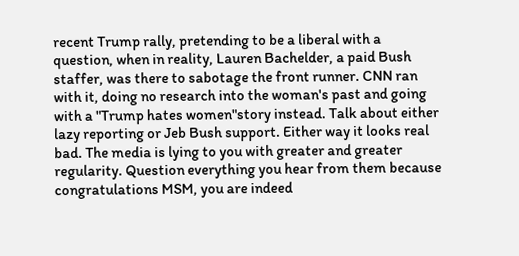recent Trump rally, pretending to be a liberal with a question, when in reality, Lauren Bachelder, a paid Bush staffer, was there to sabotage the front runner. CNN ran with it, doing no research into the woman's past and going with a "Trump hates women"story instead. Talk about either lazy reporting or Jeb Bush support. Either way it looks real bad. The media is lying to you with greater and greater regularity. Question everything you hear from them because congratulations MSM, you are indeed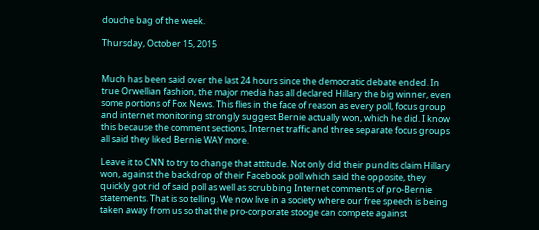douche bag of the week.

Thursday, October 15, 2015


Much has been said over the last 24 hours since the democratic debate ended. In true Orwellian fashion, the major media has all declared Hillary the big winner, even some portions of Fox News. This flies in the face of reason as every poll, focus group and internet monitoring strongly suggest Bernie actually won, which he did. I know this because the comment sections, Internet traffic and three separate focus groups all said they liked Bernie WAY more.

Leave it to CNN to try to change that attitude. Not only did their pundits claim Hillary won, against the backdrop of their Facebook poll which said the opposite, they quickly got rid of said poll as well as scrubbing Internet comments of pro-Bernie statements. That is so telling. We now live in a society where our free speech is being taken away from us so that the pro-corporate stooge can compete against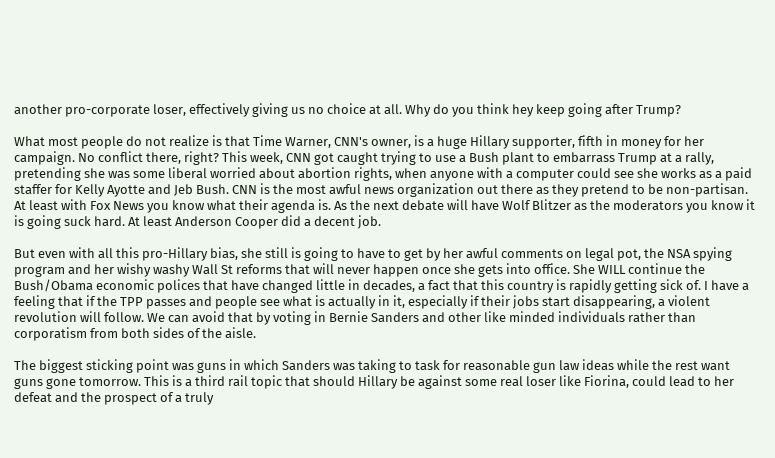another pro-corporate loser, effectively giving us no choice at all. Why do you think hey keep going after Trump?

What most people do not realize is that Time Warner, CNN's owner, is a huge Hillary supporter, fifth in money for her campaign. No conflict there, right? This week, CNN got caught trying to use a Bush plant to embarrass Trump at a rally, pretending she was some liberal worried about abortion rights, when anyone with a computer could see she works as a paid staffer for Kelly Ayotte and Jeb Bush. CNN is the most awful news organization out there as they pretend to be non-partisan. At least with Fox News you know what their agenda is. As the next debate will have Wolf Blitzer as the moderators you know it is going suck hard. At least Anderson Cooper did a decent job.

But even with all this pro-Hillary bias, she still is going to have to get by her awful comments on legal pot, the NSA spying program and her wishy washy Wall St reforms that will never happen once she gets into office. She WILL continue the Bush/Obama economic polices that have changed little in decades, a fact that this country is rapidly getting sick of. I have a feeling that if the TPP passes and people see what is actually in it, especially if their jobs start disappearing, a violent revolution will follow. We can avoid that by voting in Bernie Sanders and other like minded individuals rather than corporatism from both sides of the aisle.

The biggest sticking point was guns in which Sanders was taking to task for reasonable gun law ideas while the rest want guns gone tomorrow. This is a third rail topic that should Hillary be against some real loser like Fiorina, could lead to her defeat and the prospect of a truly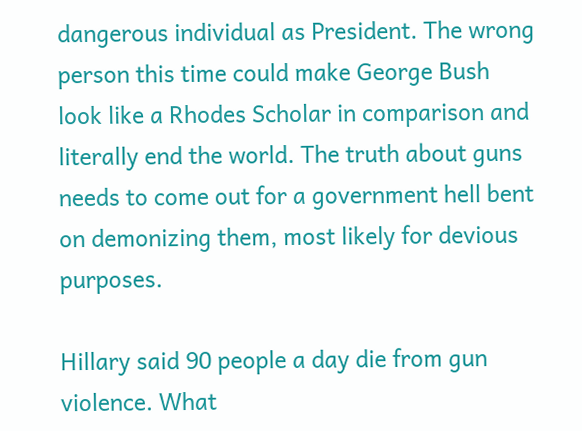dangerous individual as President. The wrong person this time could make George Bush look like a Rhodes Scholar in comparison and literally end the world. The truth about guns needs to come out for a government hell bent on demonizing them, most likely for devious purposes.

Hillary said 90 people a day die from gun violence. What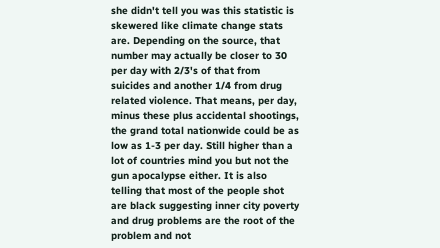she didn't tell you was this statistic is skewered like climate change stats are. Depending on the source, that number may actually be closer to 30 per day with 2/3's of that from suicides and another 1/4 from drug related violence. That means, per day, minus these plus accidental shootings, the grand total nationwide could be as low as 1-3 per day. Still higher than a lot of countries mind you but not the gun apocalypse either. It is also telling that most of the people shot are black suggesting inner city poverty and drug problems are the root of the problem and not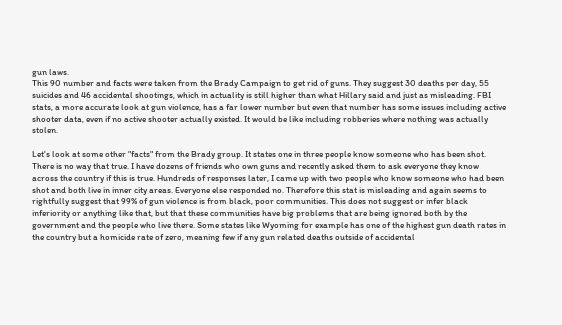gun laws.
This 90 number and facts were taken from the Brady Campaign to get rid of guns. They suggest 30 deaths per day, 55 suicides and 46 accidental shootings, which in actuality is still higher than what Hillary said and just as misleading. FBI stats, a more accurate look at gun violence, has a far lower number but even that number has some issues including active shooter data, even if no active shooter actually existed. It would be like including robberies where nothing was actually stolen.

Let's look at some other "facts" from the Brady group. It states one in three people know someone who has been shot. There is no way that true. I have dozens of friends who own guns and recently asked them to ask everyone they know across the country if this is true. Hundreds of responses later, I came up with two people who know someone who had been shot and both live in inner city areas. Everyone else responded no. Therefore this stat is misleading and again seems to rightfully suggest that 99% of gun violence is from black, poor communities. This does not suggest or infer black inferiority or anything like that, but that these communities have big problems that are being ignored both by the government and the people who live there. Some states like Wyoming for example has one of the highest gun death rates in the country but a homicide rate of zero, meaning few if any gun related deaths outside of accidental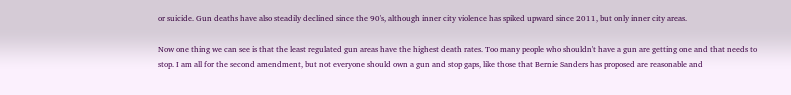or suicide. Gun deaths have also steadily declined since the 90's, although inner city violence has spiked upward since 2011, but only inner city areas.

Now one thing we can see is that the least regulated gun areas have the highest death rates. Too many people who shouldn't have a gun are getting one and that needs to stop. I am all for the second amendment, but not everyone should own a gun and stop gaps, like those that Bernie Sanders has proposed are reasonable and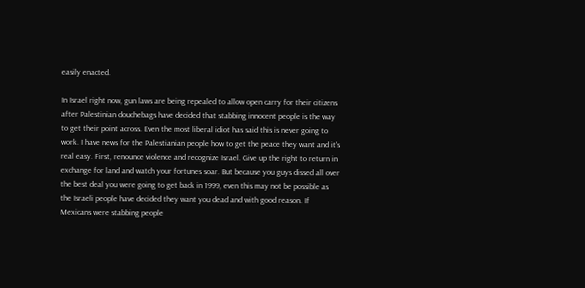easily enacted.

In Israel right now, gun laws are being repealed to allow open carry for their citizens after Palestinian douchebags have decided that stabbing innocent people is the way to get their point across. Even the most liberal idiot has said this is never going to work. I have news for the Palestianian people how to get the peace they want and it's real easy. First, renounce violence and recognize Israel. Give up the right to return in exchange for land and watch your fortunes soar. But because you guys dissed all over the best deal you were going to get back in 1999, even this may not be possible as the Israeli people have decided they want you dead and with good reason. If Mexicans were stabbing people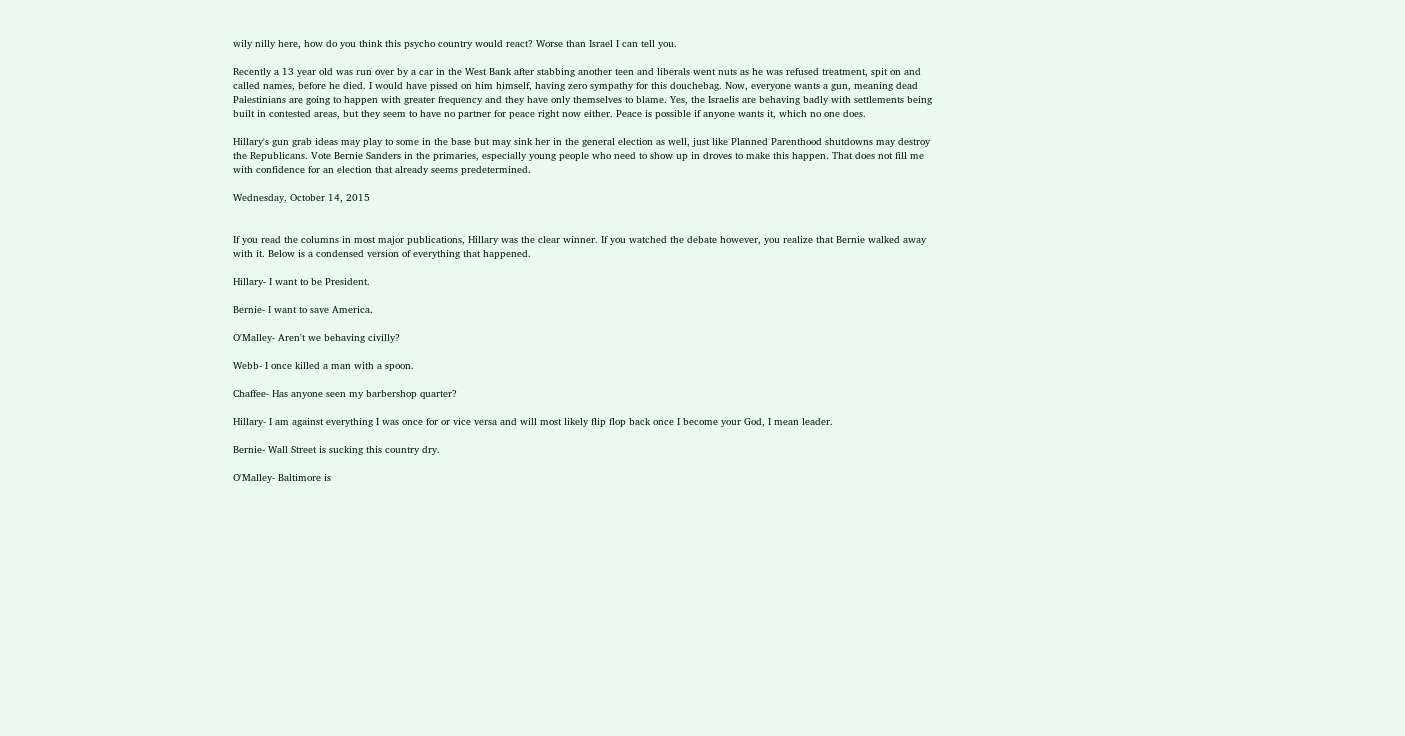wily nilly here, how do you think this psycho country would react? Worse than Israel I can tell you.

Recently a 13 year old was run over by a car in the West Bank after stabbing another teen and liberals went nuts as he was refused treatment, spit on and called names, before he died. I would have pissed on him himself, having zero sympathy for this douchebag. Now, everyone wants a gun, meaning dead Palestinians are going to happen with greater frequency and they have only themselves to blame. Yes, the Israelis are behaving badly with settlements being built in contested areas, but they seem to have no partner for peace right now either. Peace is possible if anyone wants it, which no one does.

Hillary's gun grab ideas may play to some in the base but may sink her in the general election as well, just like Planned Parenthood shutdowns may destroy the Republicans. Vote Bernie Sanders in the primaries, especially young people who need to show up in droves to make this happen. That does not fill me with confidence for an election that already seems predetermined.

Wednesday, October 14, 2015


If you read the columns in most major publications, Hillary was the clear winner. If you watched the debate however, you realize that Bernie walked away with it. Below is a condensed version of everything that happened.

Hillary- I want to be President.

Bernie- I want to save America.

O'Malley- Aren't we behaving civilly?

Webb- I once killed a man with a spoon.

Chaffee- Has anyone seen my barbershop quarter?

Hillary- I am against everything I was once for or vice versa and will most likely flip flop back once I become your God, I mean leader.

Bernie- Wall Street is sucking this country dry.

O'Malley- Baltimore is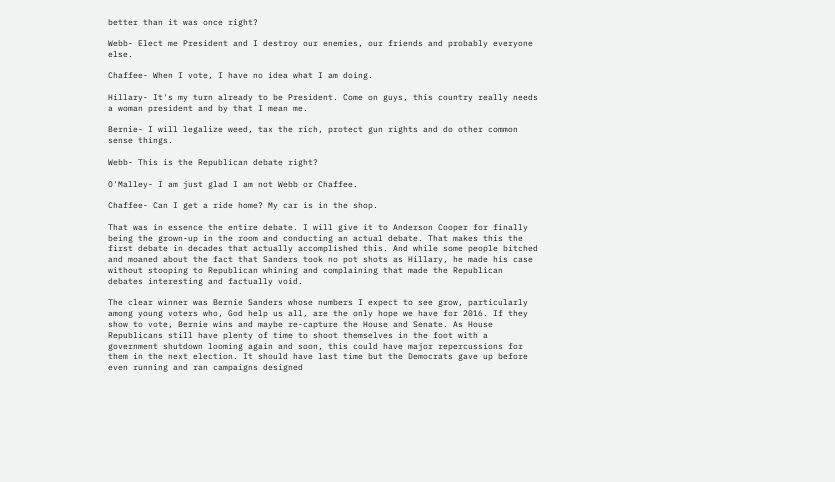better than it was once right?

Webb- Elect me President and I destroy our enemies, our friends and probably everyone else.

Chaffee- When I vote, I have no idea what I am doing.

Hillary- It's my turn already to be President. Come on guys, this country really needs a woman president and by that I mean me.

Bernie- I will legalize weed, tax the rich, protect gun rights and do other common sense things.

Webb- This is the Republican debate right?

O'Malley- I am just glad I am not Webb or Chaffee.

Chaffee- Can I get a ride home? My car is in the shop.

That was in essence the entire debate. I will give it to Anderson Cooper for finally being the grown-up in the room and conducting an actual debate. That makes this the first debate in decades that actually accomplished this. And while some people bitched and moaned about the fact that Sanders took no pot shots as Hillary, he made his case without stooping to Republican whining and complaining that made the Republican debates interesting and factually void.

The clear winner was Bernie Sanders whose numbers I expect to see grow, particularly among young voters who, God help us all, are the only hope we have for 2016. If they show to vote, Bernie wins and maybe re-capture the House and Senate. As House Republicans still have plenty of time to shoot themselves in the foot with a government shutdown looming again and soon, this could have major repercussions for them in the next election. It should have last time but the Democrats gave up before even running and ran campaigns designed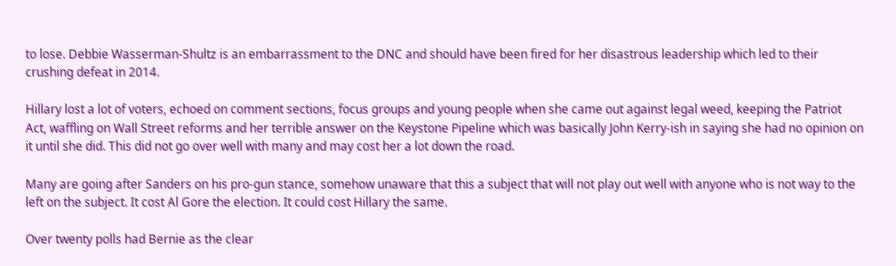to lose. Debbie Wasserman-Shultz is an embarrassment to the DNC and should have been fired for her disastrous leadership which led to their crushing defeat in 2014.

Hillary lost a lot of voters, echoed on comment sections, focus groups and young people when she came out against legal weed, keeping the Patriot Act, waffling on Wall Street reforms and her terrible answer on the Keystone Pipeline which was basically John Kerry-ish in saying she had no opinion on it until she did. This did not go over well with many and may cost her a lot down the road.

Many are going after Sanders on his pro-gun stance, somehow unaware that this a subject that will not play out well with anyone who is not way to the left on the subject. It cost Al Gore the election. It could cost Hillary the same.

Over twenty polls had Bernie as the clear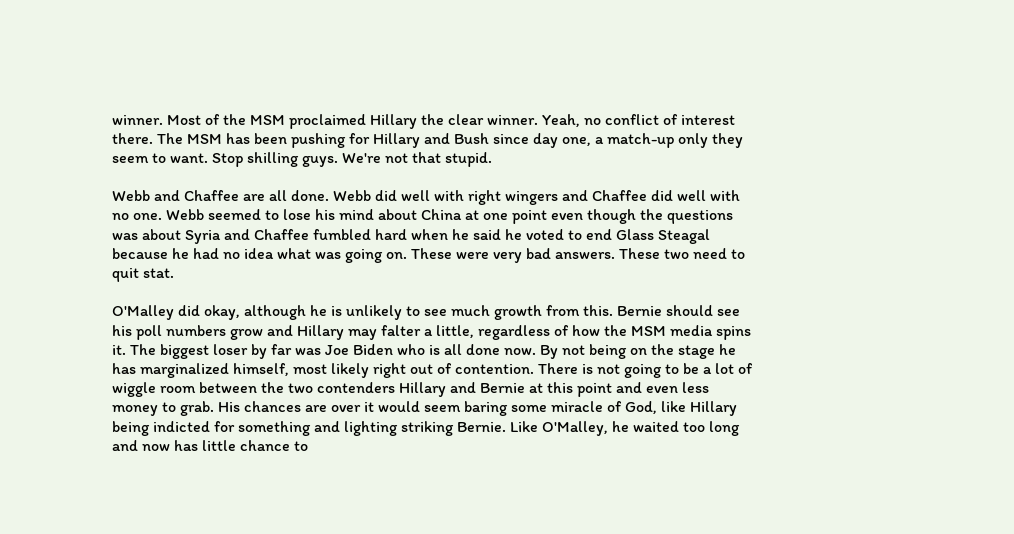winner. Most of the MSM proclaimed Hillary the clear winner. Yeah, no conflict of interest there. The MSM has been pushing for Hillary and Bush since day one, a match-up only they seem to want. Stop shilling guys. We're not that stupid.

Webb and Chaffee are all done. Webb did well with right wingers and Chaffee did well with no one. Webb seemed to lose his mind about China at one point even though the questions was about Syria and Chaffee fumbled hard when he said he voted to end Glass Steagal because he had no idea what was going on. These were very bad answers. These two need to quit stat.

O'Malley did okay, although he is unlikely to see much growth from this. Bernie should see his poll numbers grow and Hillary may falter a little, regardless of how the MSM media spins it. The biggest loser by far was Joe Biden who is all done now. By not being on the stage he has marginalized himself, most likely right out of contention. There is not going to be a lot of wiggle room between the two contenders Hillary and Bernie at this point and even less money to grab. His chances are over it would seem baring some miracle of God, like Hillary being indicted for something and lighting striking Bernie. Like O'Malley, he waited too long and now has little chance to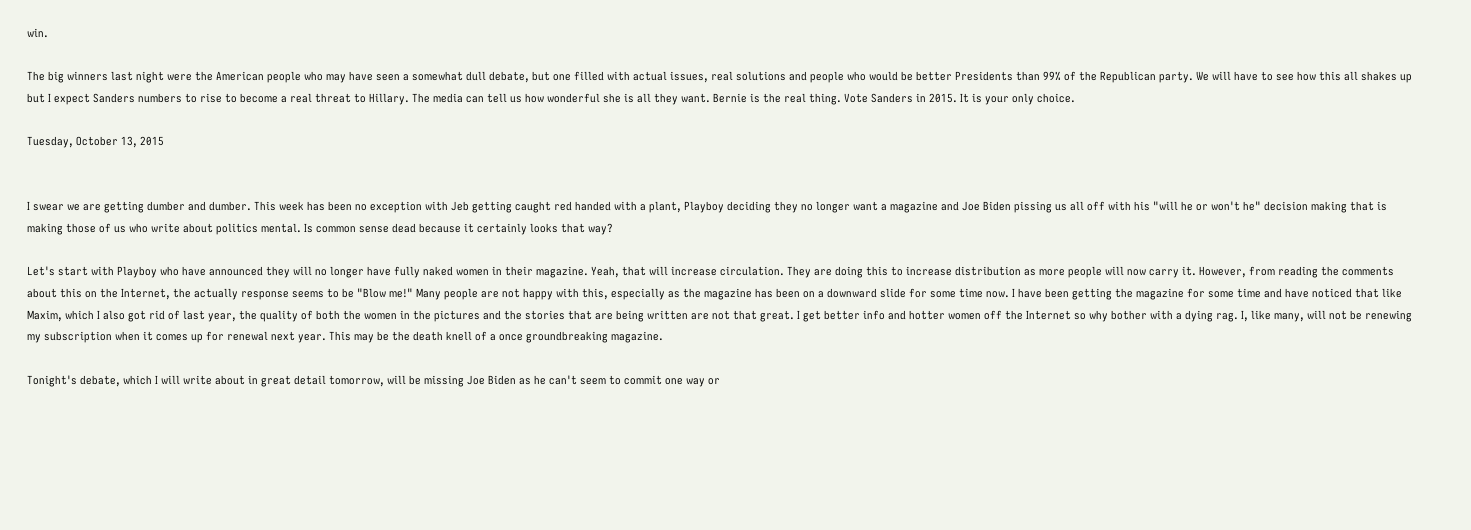win.

The big winners last night were the American people who may have seen a somewhat dull debate, but one filled with actual issues, real solutions and people who would be better Presidents than 99% of the Republican party. We will have to see how this all shakes up but I expect Sanders numbers to rise to become a real threat to Hillary. The media can tell us how wonderful she is all they want. Bernie is the real thing. Vote Sanders in 2015. It is your only choice.

Tuesday, October 13, 2015


I swear we are getting dumber and dumber. This week has been no exception with Jeb getting caught red handed with a plant, Playboy deciding they no longer want a magazine and Joe Biden pissing us all off with his "will he or won't he" decision making that is making those of us who write about politics mental. Is common sense dead because it certainly looks that way?

Let's start with Playboy who have announced they will no longer have fully naked women in their magazine. Yeah, that will increase circulation. They are doing this to increase distribution as more people will now carry it. However, from reading the comments about this on the Internet, the actually response seems to be "Blow me!" Many people are not happy with this, especially as the magazine has been on a downward slide for some time now. I have been getting the magazine for some time and have noticed that like Maxim, which I also got rid of last year, the quality of both the women in the pictures and the stories that are being written are not that great. I get better info and hotter women off the Internet so why bother with a dying rag. I, like many, will not be renewing my subscription when it comes up for renewal next year. This may be the death knell of a once groundbreaking magazine.

Tonight's debate, which I will write about in great detail tomorrow, will be missing Joe Biden as he can't seem to commit one way or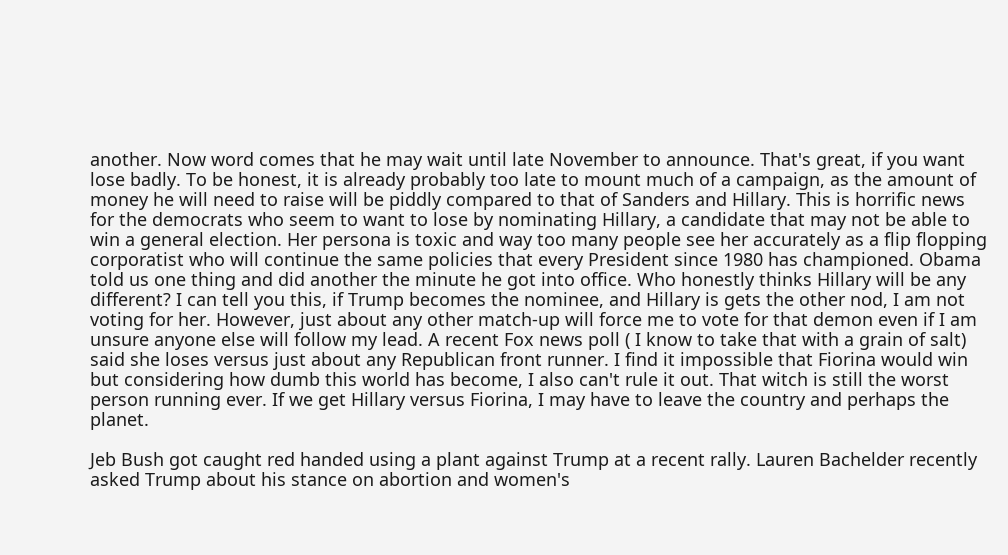another. Now word comes that he may wait until late November to announce. That's great, if you want lose badly. To be honest, it is already probably too late to mount much of a campaign, as the amount of money he will need to raise will be piddly compared to that of Sanders and Hillary. This is horrific news for the democrats who seem to want to lose by nominating Hillary, a candidate that may not be able to win a general election. Her persona is toxic and way too many people see her accurately as a flip flopping corporatist who will continue the same policies that every President since 1980 has championed. Obama told us one thing and did another the minute he got into office. Who honestly thinks Hillary will be any different? I can tell you this, if Trump becomes the nominee, and Hillary is gets the other nod, I am not voting for her. However, just about any other match-up will force me to vote for that demon even if I am unsure anyone else will follow my lead. A recent Fox news poll ( I know to take that with a grain of salt) said she loses versus just about any Republican front runner. I find it impossible that Fiorina would win but considering how dumb this world has become, I also can't rule it out. That witch is still the worst person running ever. If we get Hillary versus Fiorina, I may have to leave the country and perhaps the planet.

Jeb Bush got caught red handed using a plant against Trump at a recent rally. Lauren Bachelder recently asked Trump about his stance on abortion and women's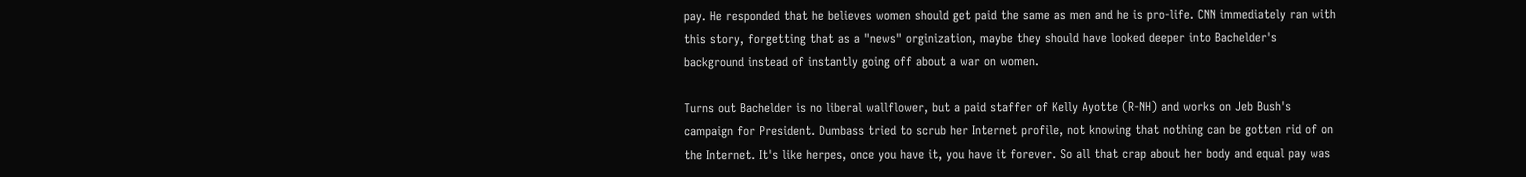pay. He responded that he believes women should get paid the same as men and he is pro-life. CNN immediately ran with this story, forgetting that as a "news" orginization, maybe they should have looked deeper into Bachelder's background instead of instantly going off about a war on women.

Turns out Bachelder is no liberal wallflower, but a paid staffer of Kelly Ayotte (R-NH) and works on Jeb Bush's campaign for President. Dumbass tried to scrub her Internet profile, not knowing that nothing can be gotten rid of on the Internet. It's like herpes, once you have it, you have it forever. So all that crap about her body and equal pay was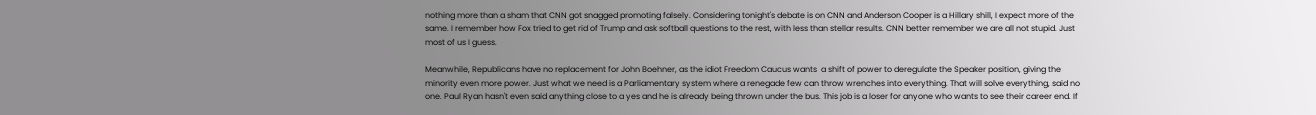nothing more than a sham that CNN got snagged promoting falsely. Considering tonight's debate is on CNN and Anderson Cooper is a Hillary shill, I expect more of the same. I remember how Fox tried to get rid of Trump and ask softball questions to the rest, with less than stellar results. CNN better remember we are all not stupid. Just most of us I guess.

Meanwhile, Republicans have no replacement for John Boehner, as the idiot Freedom Caucus wants  a shift of power to deregulate the Speaker position, giving the minority even more power. Just what we need is a Parliamentary system where a renegade few can throw wrenches into everything. That will solve everything, said no one. Paul Ryan hasn't even said anything close to a yes and he is already being thrown under the bus. This job is a loser for anyone who wants to see their career end. If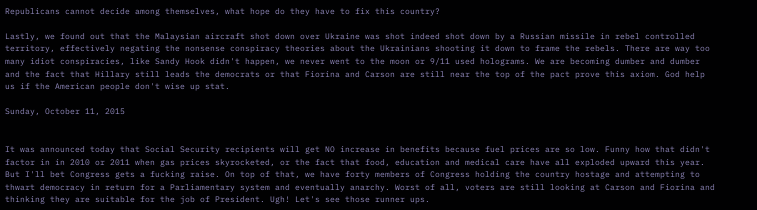Republicans cannot decide among themselves, what hope do they have to fix this country?

Lastly, we found out that the Malaysian aircraft shot down over Ukraine was shot indeed shot down by a Russian missile in rebel controlled territory, effectively negating the nonsense conspiracy theories about the Ukrainians shooting it down to frame the rebels. There are way too many idiot conspiracies, like Sandy Hook didn't happen, we never went to the moon or 9/11 used holograms. We are becoming dumber and dumber and the fact that Hillary still leads the democrats or that Fiorina and Carson are still near the top of the pact prove this axiom. God help us if the American people don't wise up stat.

Sunday, October 11, 2015


It was announced today that Social Security recipients will get NO increase in benefits because fuel prices are so low. Funny how that didn't factor in in 2010 or 2011 when gas prices skyrocketed, or the fact that food, education and medical care have all exploded upward this year. But I'll bet Congress gets a fucking raise. On top of that, we have forty members of Congress holding the country hostage and attempting to thwart democracy in return for a Parliamentary system and eventually anarchy. Worst of all, voters are still looking at Carson and Fiorina and thinking they are suitable for the job of President. Ugh! Let's see those runner ups.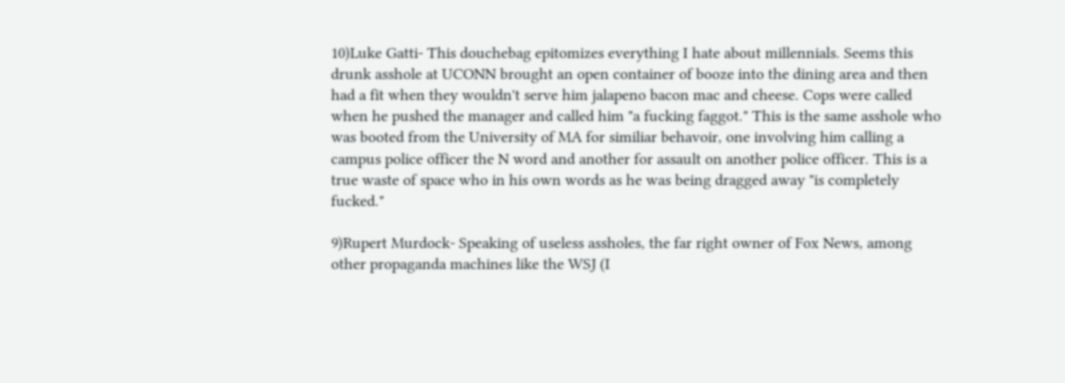10)Luke Gatti- This douchebag epitomizes everything I hate about millennials. Seems this drunk asshole at UCONN brought an open container of booze into the dining area and then had a fit when they wouldn't serve him jalapeno bacon mac and cheese. Cops were called when he pushed the manager and called him "a fucking faggot." This is the same asshole who was booted from the University of MA for similiar behavoir, one involving him calling a campus police officer the N word and another for assault on another police officer. This is a true waste of space who in his own words as he was being dragged away "is completely fucked."

9)Rupert Murdock- Speaking of useless assholes, the far right owner of Fox News, among other propaganda machines like the WSJ (I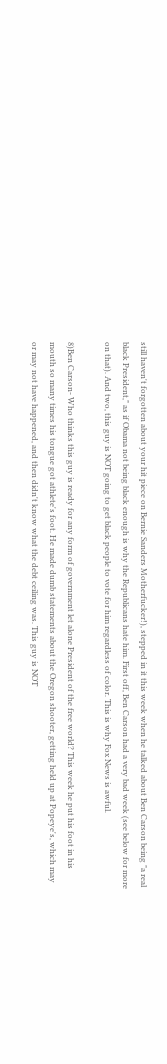still haven't forgotten about your hit piece on Bernie Sanders Motherfucker!), stepped in it this week when he talked about Ben Carson being "a real black President," as if Obama not being black enough is why the Republicans hate him. First off, Ben Carson had a very bad week (see below for more on that). And two, this guy is NOT going to get black people to vote for him regardless of color. This is why Fox News is awful.

8)Ben Carson- Who thinks this guy is ready for any form of government let alone President of the free world? This week he put his foot in his mouth so many times his tongue got athlete's foot. He made dumb statements about the Oregon shooter, getting held up at Popeye's, which may or may not have happened, and then didn't know what the debt ceiling was. This guy is NOT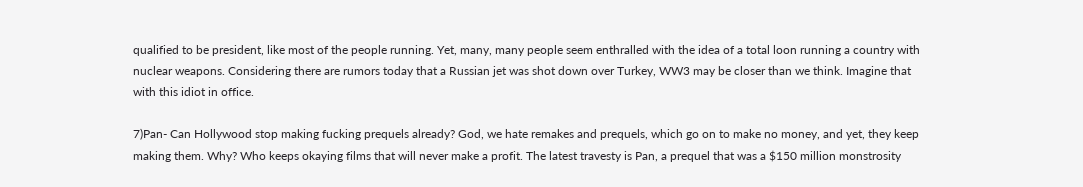qualified to be president, like most of the people running. Yet, many, many people seem enthralled with the idea of a total loon running a country with nuclear weapons. Considering there are rumors today that a Russian jet was shot down over Turkey, WW3 may be closer than we think. Imagine that with this idiot in office.

7)Pan- Can Hollywood stop making fucking prequels already? God, we hate remakes and prequels, which go on to make no money, and yet, they keep making them. Why? Who keeps okaying films that will never make a profit. The latest travesty is Pan, a prequel that was a $150 million monstrosity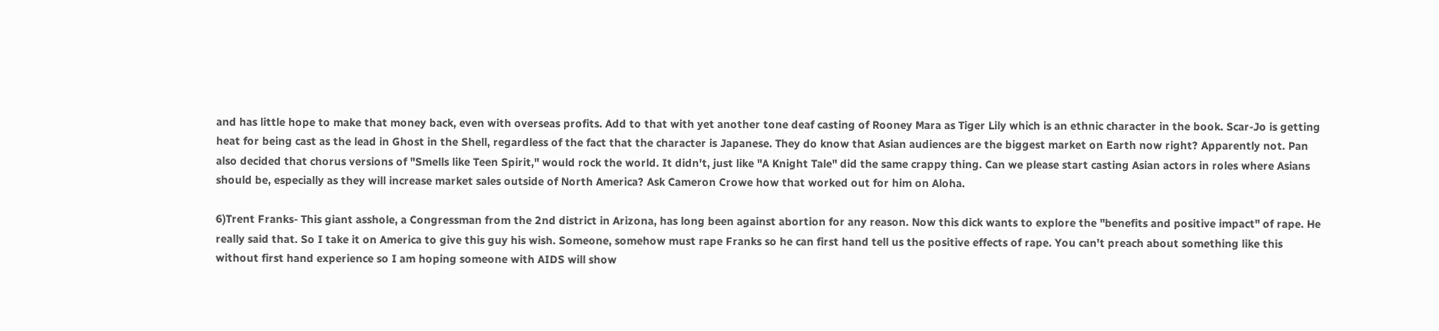and has little hope to make that money back, even with overseas profits. Add to that with yet another tone deaf casting of Rooney Mara as Tiger Lily which is an ethnic character in the book. Scar-Jo is getting heat for being cast as the lead in Ghost in the Shell, regardless of the fact that the character is Japanese. They do know that Asian audiences are the biggest market on Earth now right? Apparently not. Pan also decided that chorus versions of "Smells like Teen Spirit," would rock the world. It didn't, just like "A Knight Tale" did the same crappy thing. Can we please start casting Asian actors in roles where Asians should be, especially as they will increase market sales outside of North America? Ask Cameron Crowe how that worked out for him on Aloha.

6)Trent Franks- This giant asshole, a Congressman from the 2nd district in Arizona, has long been against abortion for any reason. Now this dick wants to explore the "benefits and positive impact" of rape. He really said that. So I take it on America to give this guy his wish. Someone, somehow must rape Franks so he can first hand tell us the positive effects of rape. You can't preach about something like this without first hand experience so I am hoping someone with AIDS will show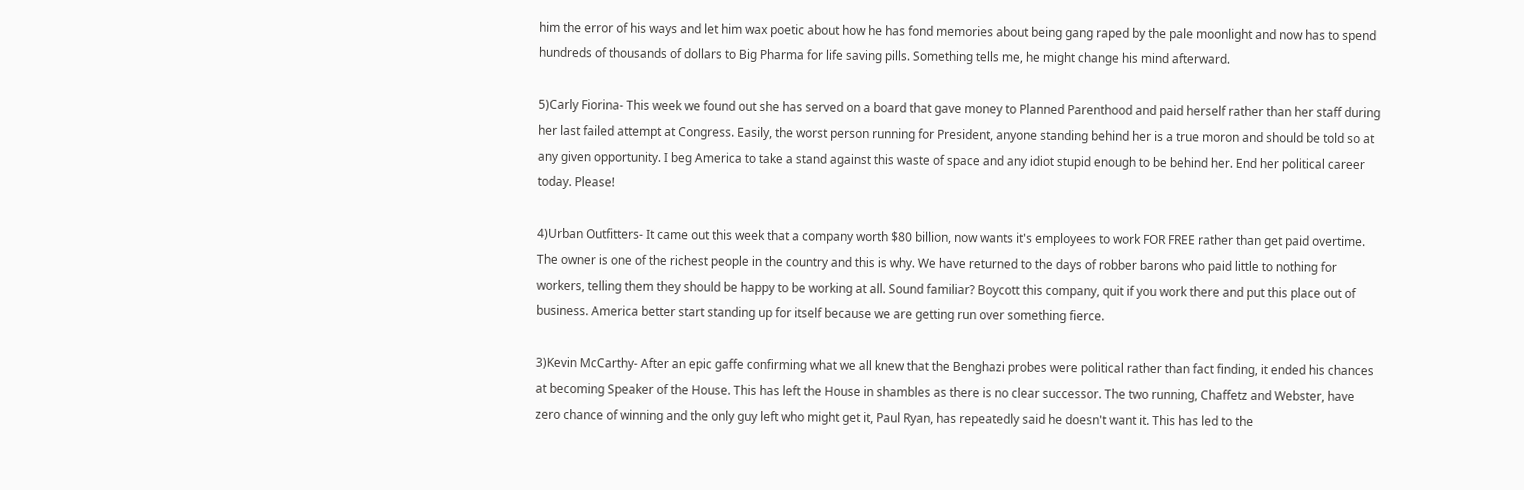him the error of his ways and let him wax poetic about how he has fond memories about being gang raped by the pale moonlight and now has to spend hundreds of thousands of dollars to Big Pharma for life saving pills. Something tells me, he might change his mind afterward.

5)Carly Fiorina- This week we found out she has served on a board that gave money to Planned Parenthood and paid herself rather than her staff during her last failed attempt at Congress. Easily, the worst person running for President, anyone standing behind her is a true moron and should be told so at any given opportunity. I beg America to take a stand against this waste of space and any idiot stupid enough to be behind her. End her political career today. Please!

4)Urban Outfitters- It came out this week that a company worth $80 billion, now wants it's employees to work FOR FREE rather than get paid overtime. The owner is one of the richest people in the country and this is why. We have returned to the days of robber barons who paid little to nothing for workers, telling them they should be happy to be working at all. Sound familiar? Boycott this company, quit if you work there and put this place out of business. America better start standing up for itself because we are getting run over something fierce.

3)Kevin McCarthy- After an epic gaffe confirming what we all knew that the Benghazi probes were political rather than fact finding, it ended his chances at becoming Speaker of the House. This has left the House in shambles as there is no clear successor. The two running, Chaffetz and Webster, have zero chance of winning and the only guy left who might get it, Paul Ryan, has repeatedly said he doesn't want it. This has led to the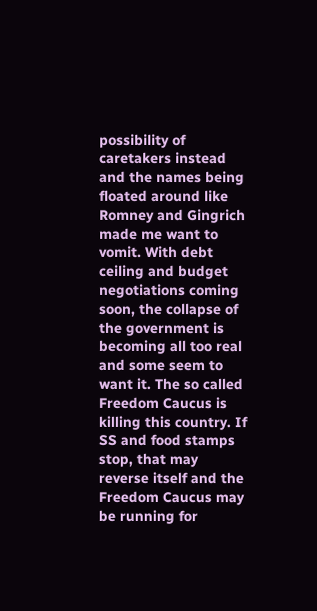possibility of caretakers instead and the names being floated around like Romney and Gingrich made me want to vomit. With debt ceiling and budget negotiations coming soon, the collapse of the government is becoming all too real and some seem to want it. The so called Freedom Caucus is killing this country. If SS and food stamps stop, that may reverse itself and the Freedom Caucus may be running for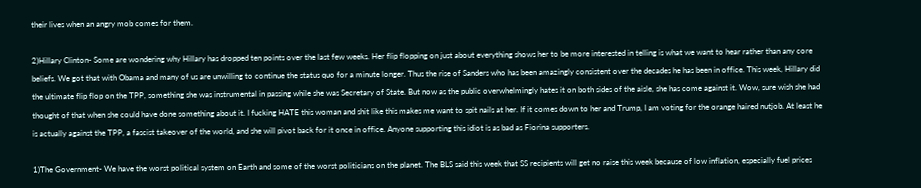their lives when an angry mob comes for them.

2)Hillary Clinton- Some are wondering why Hillary has dropped ten points over the last few weeks. Her flip flopping on just about everything shows her to be more interested in telling is what we want to hear rather than any core beliefs. We got that with Obama and many of us are unwilling to continue the status quo for a minute longer. Thus the rise of Sanders who has been amazingly consistent over the decades he has been in office. This week, Hillary did the ultimate flip flop on the TPP, something she was instrumental in passing while she was Secretary of State. But now as the public overwhelmingly hates it on both sides of the aisle, she has come against it. Wow, sure wish she had thought of that when she could have done something about it. I fucking HATE this woman and shit like this makes me want to spit nails at her. If it comes down to her and Trump, I am voting for the orange haired nutjob. At least he is actually against the TPP, a fascist takeover of the world, and she will pivot back for it once in office. Anyone supporting this idiot is as bad as Fiorina supporters.

1)The Government- We have the worst political system on Earth and some of the worst politicians on the planet. The BLS said this week that SS recipients will get no raise this week because of low inflation, especially fuel prices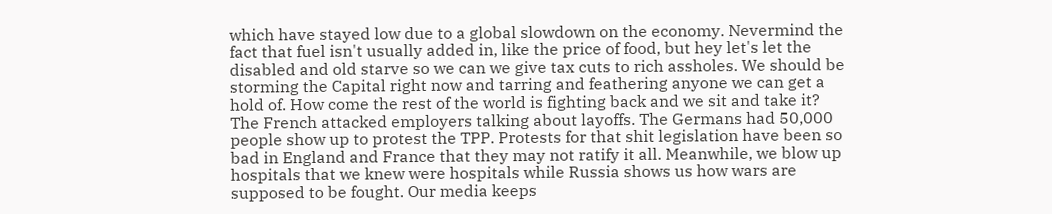which have stayed low due to a global slowdown on the economy. Nevermind the fact that fuel isn't usually added in, like the price of food, but hey let's let the disabled and old starve so we can we give tax cuts to rich assholes. We should be storming the Capital right now and tarring and feathering anyone we can get a hold of. How come the rest of the world is fighting back and we sit and take it? The French attacked employers talking about layoffs. The Germans had 50,000 people show up to protest the TPP. Protests for that shit legislation have been so bad in England and France that they may not ratify it all. Meanwhile, we blow up hospitals that we knew were hospitals while Russia shows us how wars are supposed to be fought. Our media keeps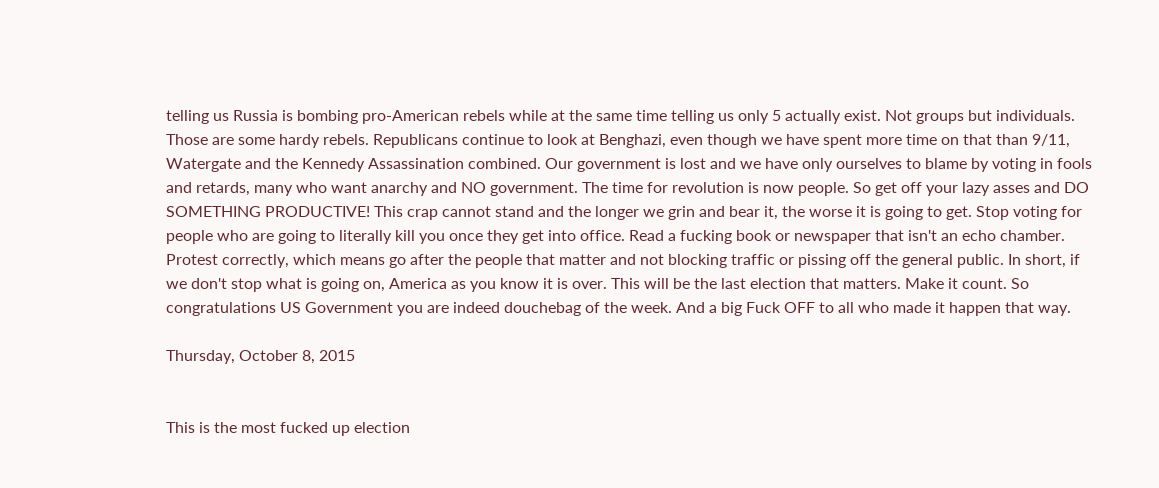telling us Russia is bombing pro-American rebels while at the same time telling us only 5 actually exist. Not groups but individuals. Those are some hardy rebels. Republicans continue to look at Benghazi, even though we have spent more time on that than 9/11, Watergate and the Kennedy Assassination combined. Our government is lost and we have only ourselves to blame by voting in fools and retards, many who want anarchy and NO government. The time for revolution is now people. So get off your lazy asses and DO SOMETHING PRODUCTIVE! This crap cannot stand and the longer we grin and bear it, the worse it is going to get. Stop voting for people who are going to literally kill you once they get into office. Read a fucking book or newspaper that isn't an echo chamber. Protest correctly, which means go after the people that matter and not blocking traffic or pissing off the general public. In short, if we don't stop what is going on, America as you know it is over. This will be the last election that matters. Make it count. So congratulations US Government you are indeed douchebag of the week. And a big Fuck OFF to all who made it happen that way.

Thursday, October 8, 2015


This is the most fucked up election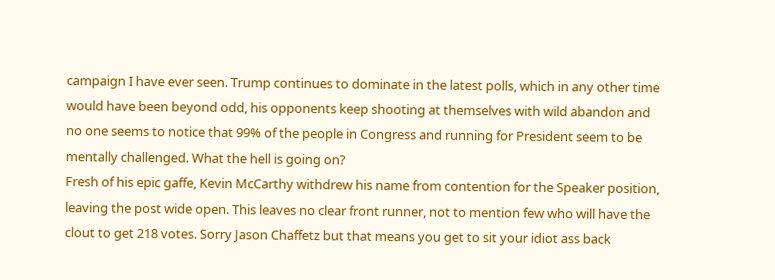campaign I have ever seen. Trump continues to dominate in the latest polls, which in any other time would have been beyond odd, his opponents keep shooting at themselves with wild abandon and no one seems to notice that 99% of the people in Congress and running for President seem to be mentally challenged. What the hell is going on?
Fresh of his epic gaffe, Kevin McCarthy withdrew his name from contention for the Speaker position, leaving the post wide open. This leaves no clear front runner, not to mention few who will have the clout to get 218 votes. Sorry Jason Chaffetz but that means you get to sit your idiot ass back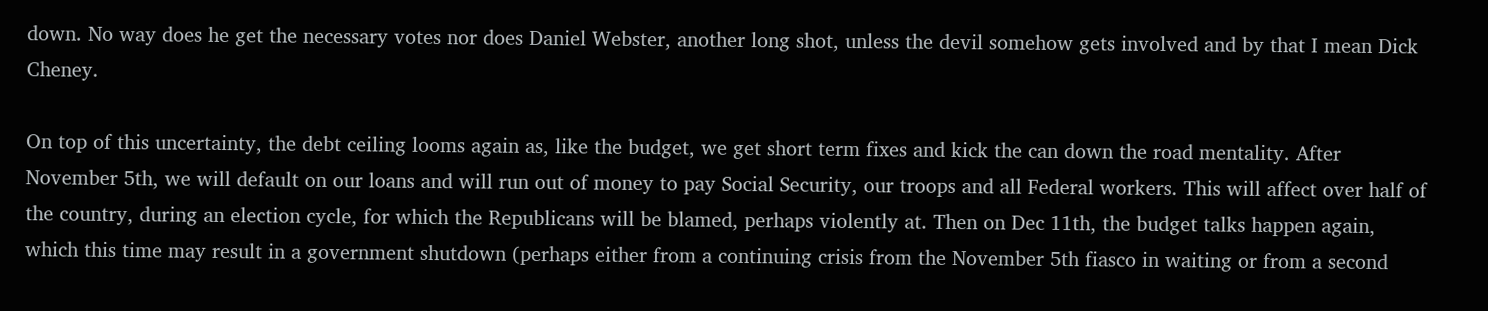down. No way does he get the necessary votes nor does Daniel Webster, another long shot, unless the devil somehow gets involved and by that I mean Dick Cheney.

On top of this uncertainty, the debt ceiling looms again as, like the budget, we get short term fixes and kick the can down the road mentality. After November 5th, we will default on our loans and will run out of money to pay Social Security, our troops and all Federal workers. This will affect over half of the country, during an election cycle, for which the Republicans will be blamed, perhaps violently at. Then on Dec 11th, the budget talks happen again, which this time may result in a government shutdown (perhaps either from a continuing crisis from the November 5th fiasco in waiting or from a second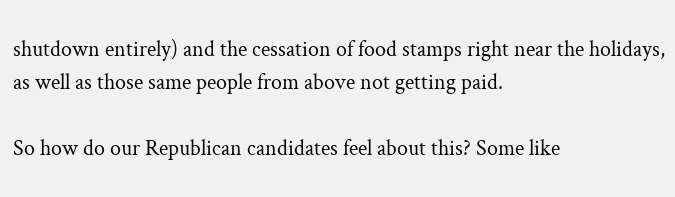shutdown entirely) and the cessation of food stamps right near the holidays, as well as those same people from above not getting paid.

So how do our Republican candidates feel about this? Some like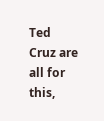Ted Cruz are all for this,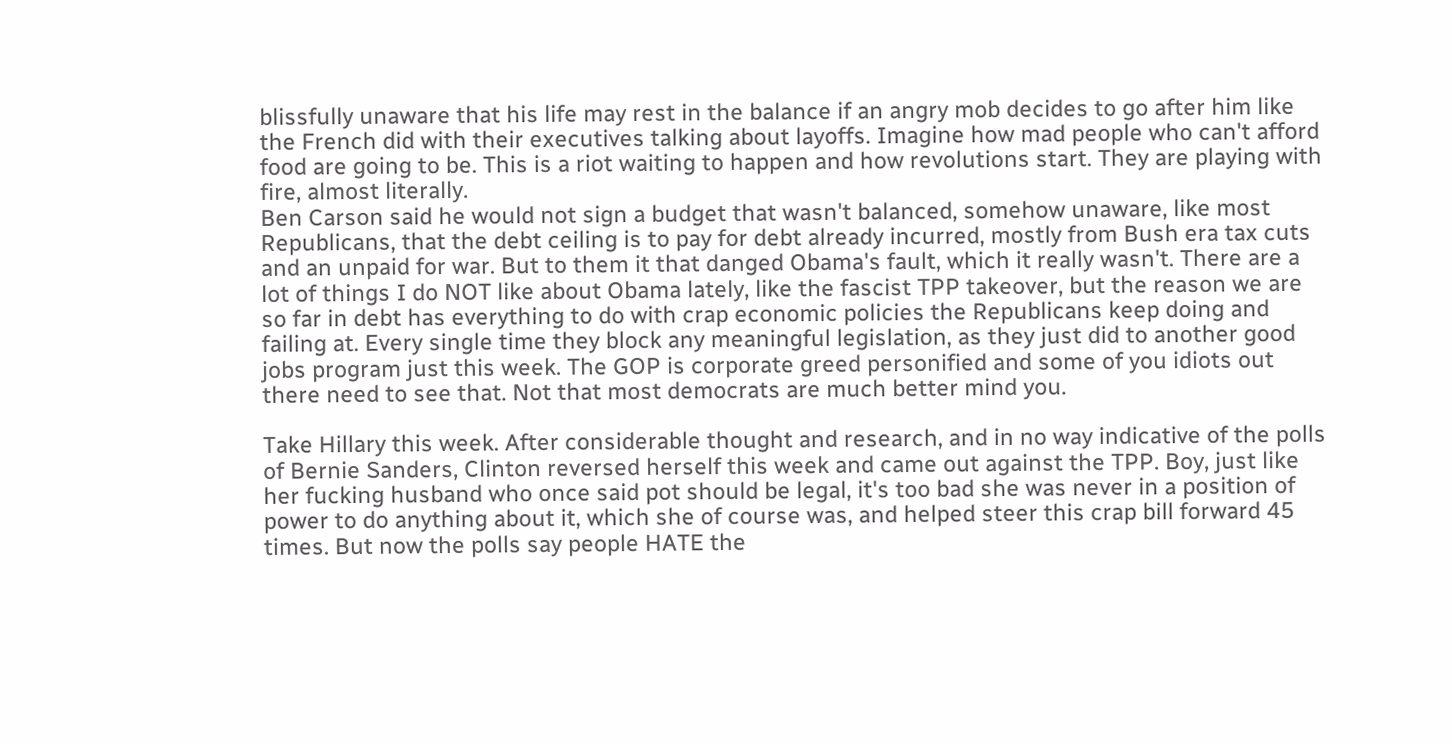blissfully unaware that his life may rest in the balance if an angry mob decides to go after him like the French did with their executives talking about layoffs. Imagine how mad people who can't afford food are going to be. This is a riot waiting to happen and how revolutions start. They are playing with fire, almost literally.
Ben Carson said he would not sign a budget that wasn't balanced, somehow unaware, like most Republicans, that the debt ceiling is to pay for debt already incurred, mostly from Bush era tax cuts and an unpaid for war. But to them it that danged Obama's fault, which it really wasn't. There are a lot of things I do NOT like about Obama lately, like the fascist TPP takeover, but the reason we are so far in debt has everything to do with crap economic policies the Republicans keep doing and failing at. Every single time they block any meaningful legislation, as they just did to another good jobs program just this week. The GOP is corporate greed personified and some of you idiots out there need to see that. Not that most democrats are much better mind you.

Take Hillary this week. After considerable thought and research, and in no way indicative of the polls of Bernie Sanders, Clinton reversed herself this week and came out against the TPP. Boy, just like her fucking husband who once said pot should be legal, it's too bad she was never in a position of power to do anything about it, which she of course was, and helped steer this crap bill forward 45 times. But now the polls say people HATE the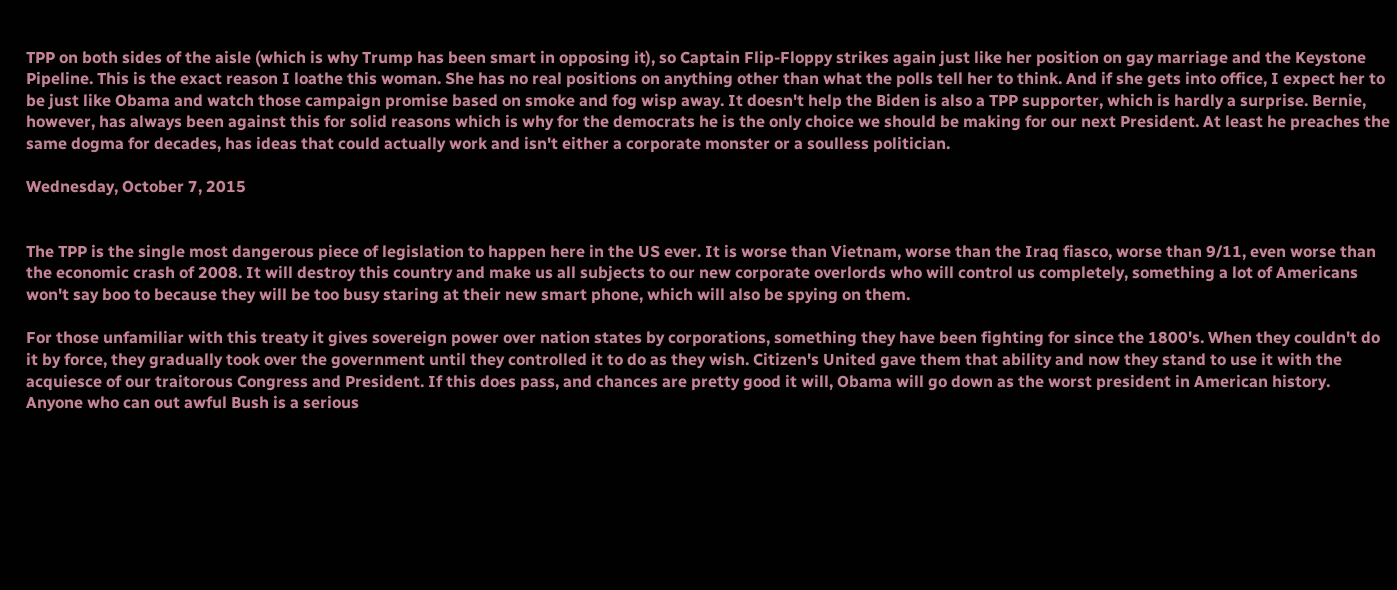TPP on both sides of the aisle (which is why Trump has been smart in opposing it), so Captain Flip-Floppy strikes again just like her position on gay marriage and the Keystone Pipeline. This is the exact reason I loathe this woman. She has no real positions on anything other than what the polls tell her to think. And if she gets into office, I expect her to be just like Obama and watch those campaign promise based on smoke and fog wisp away. It doesn't help the Biden is also a TPP supporter, which is hardly a surprise. Bernie, however, has always been against this for solid reasons which is why for the democrats he is the only choice we should be making for our next President. At least he preaches the same dogma for decades, has ideas that could actually work and isn't either a corporate monster or a soulless politician.

Wednesday, October 7, 2015


The TPP is the single most dangerous piece of legislation to happen here in the US ever. It is worse than Vietnam, worse than the Iraq fiasco, worse than 9/11, even worse than the economic crash of 2008. It will destroy this country and make us all subjects to our new corporate overlords who will control us completely, something a lot of Americans won't say boo to because they will be too busy staring at their new smart phone, which will also be spying on them.

For those unfamiliar with this treaty it gives sovereign power over nation states by corporations, something they have been fighting for since the 1800's. When they couldn't do it by force, they gradually took over the government until they controlled it to do as they wish. Citizen's United gave them that ability and now they stand to use it with the acquiesce of our traitorous Congress and President. If this does pass, and chances are pretty good it will, Obama will go down as the worst president in American history. Anyone who can out awful Bush is a serious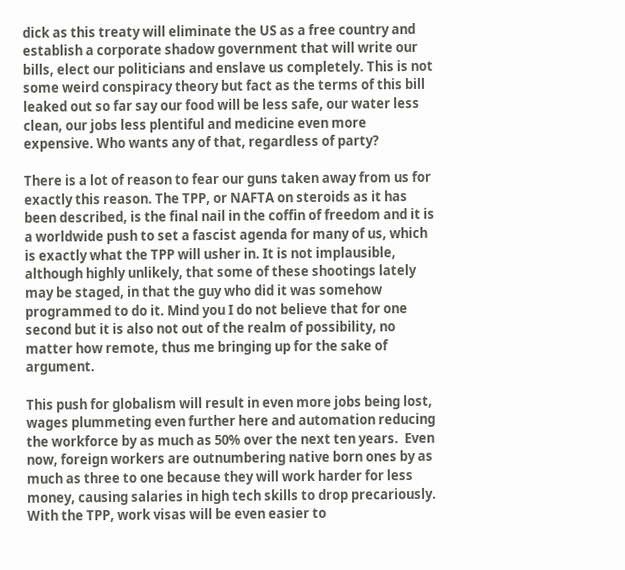dick as this treaty will eliminate the US as a free country and establish a corporate shadow government that will write our bills, elect our politicians and enslave us completely. This is not some weird conspiracy theory but fact as the terms of this bill leaked out so far say our food will be less safe, our water less clean, our jobs less plentiful and medicine even more expensive. Who wants any of that, regardless of party?

There is a lot of reason to fear our guns taken away from us for exactly this reason. The TPP, or NAFTA on steroids as it has been described, is the final nail in the coffin of freedom and it is a worldwide push to set a fascist agenda for many of us, which is exactly what the TPP will usher in. It is not implausible, although highly unlikely, that some of these shootings lately may be staged, in that the guy who did it was somehow programmed to do it. Mind you I do not believe that for one second but it is also not out of the realm of possibility, no matter how remote, thus me bringing up for the sake of argument.

This push for globalism will result in even more jobs being lost, wages plummeting even further here and automation reducing the workforce by as much as 50% over the next ten years.  Even now, foreign workers are outnumbering native born ones by as much as three to one because they will work harder for less money, causing salaries in high tech skills to drop precariously. With the TPP, work visas will be even easier to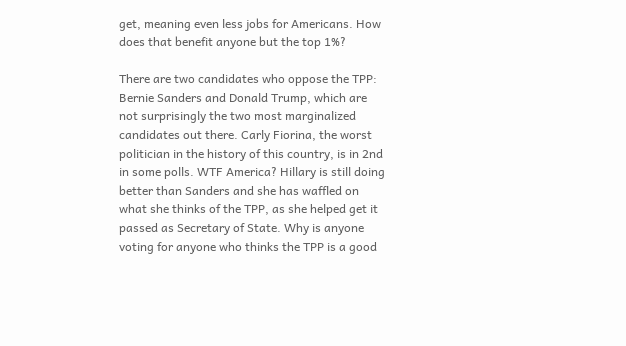get, meaning even less jobs for Americans. How does that benefit anyone but the top 1%?

There are two candidates who oppose the TPP: Bernie Sanders and Donald Trump, which are not surprisingly the two most marginalized candidates out there. Carly Fiorina, the worst politician in the history of this country, is in 2nd in some polls. WTF America? Hillary is still doing better than Sanders and she has waffled on what she thinks of the TPP, as she helped get it passed as Secretary of State. Why is anyone voting for anyone who thinks the TPP is a good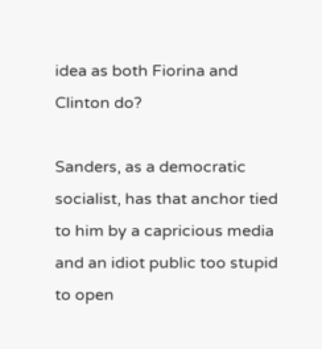idea as both Fiorina and Clinton do?

Sanders, as a democratic socialist, has that anchor tied to him by a capricious media and an idiot public too stupid to open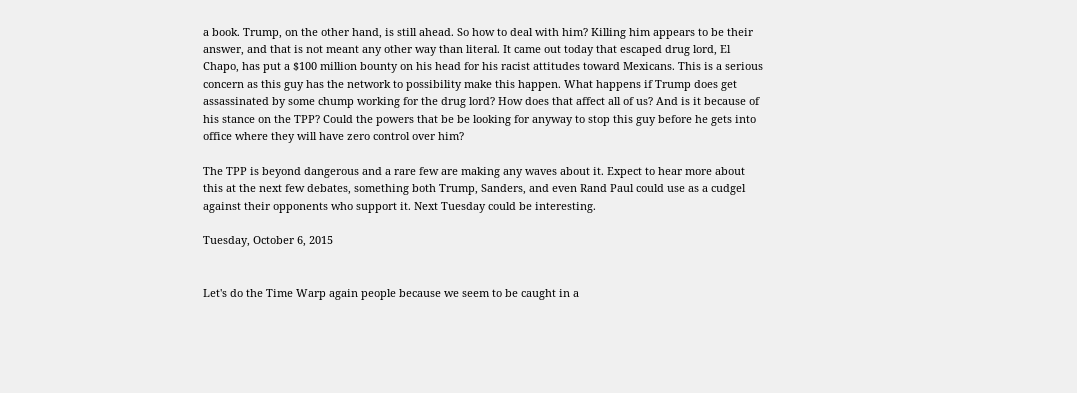a book. Trump, on the other hand, is still ahead. So how to deal with him? Killing him appears to be their answer, and that is not meant any other way than literal. It came out today that escaped drug lord, El Chapo, has put a $100 million bounty on his head for his racist attitudes toward Mexicans. This is a serious concern as this guy has the network to possibility make this happen. What happens if Trump does get assassinated by some chump working for the drug lord? How does that affect all of us? And is it because of his stance on the TPP? Could the powers that be be looking for anyway to stop this guy before he gets into office where they will have zero control over him?

The TPP is beyond dangerous and a rare few are making any waves about it. Expect to hear more about this at the next few debates, something both Trump, Sanders, and even Rand Paul could use as a cudgel against their opponents who support it. Next Tuesday could be interesting.

Tuesday, October 6, 2015


Let's do the Time Warp again people because we seem to be caught in a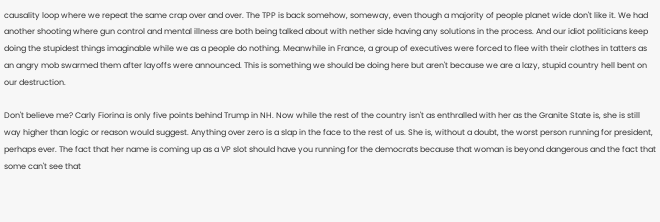causality loop where we repeat the same crap over and over. The TPP is back somehow, someway, even though a majority of people planet wide don't like it. We had another shooting where gun control and mental illness are both being talked about with nether side having any solutions in the process. And our idiot politicians keep doing the stupidest things imaginable while we as a people do nothing. Meanwhile in France, a group of executives were forced to flee with their clothes in tatters as an angry mob swarmed them after layoffs were announced. This is something we should be doing here but aren't because we are a lazy, stupid country hell bent on our destruction.

Don't believe me? Carly Fiorina is only five points behind Trump in NH. Now while the rest of the country isn't as enthralled with her as the Granite State is, she is still way higher than logic or reason would suggest. Anything over zero is a slap in the face to the rest of us. She is, without a doubt, the worst person running for president, perhaps ever. The fact that her name is coming up as a VP slot should have you running for the democrats because that woman is beyond dangerous and the fact that some can't see that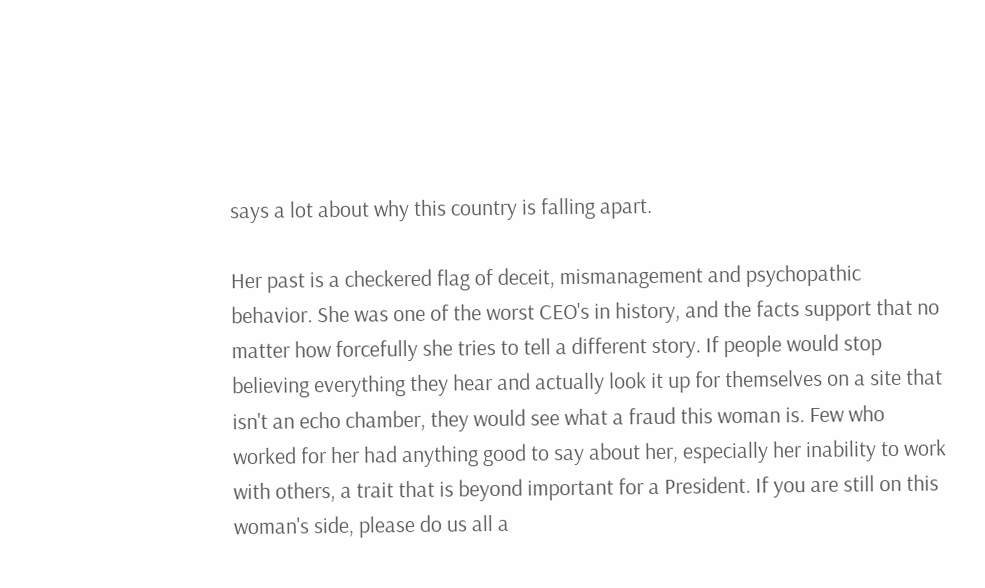says a lot about why this country is falling apart.

Her past is a checkered flag of deceit, mismanagement and psychopathic behavior. She was one of the worst CEO's in history, and the facts support that no matter how forcefully she tries to tell a different story. If people would stop believing everything they hear and actually look it up for themselves on a site that isn't an echo chamber, they would see what a fraud this woman is. Few who worked for her had anything good to say about her, especially her inability to work with others, a trait that is beyond important for a President. If you are still on this woman's side, please do us all a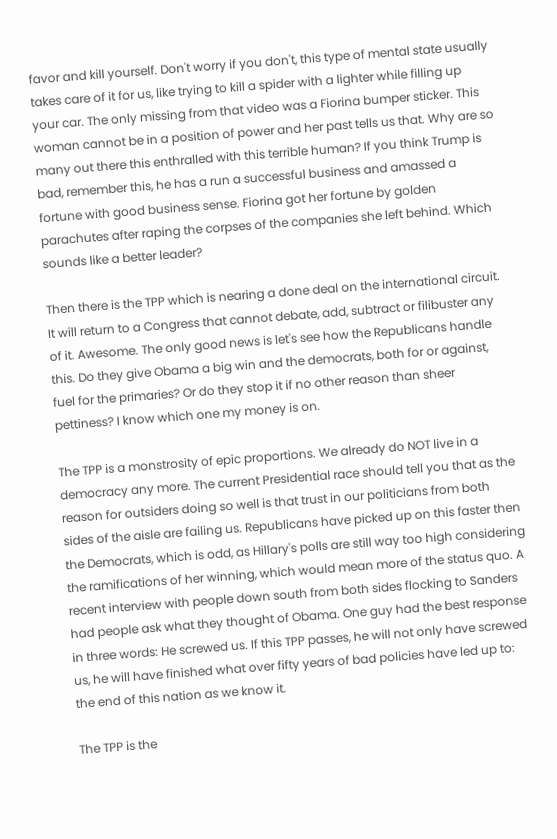favor and kill yourself. Don't worry if you don't, this type of mental state usually takes care of it for us, like trying to kill a spider with a lighter while filling up your car. The only missing from that video was a Fiorina bumper sticker. This woman cannot be in a position of power and her past tells us that. Why are so many out there this enthralled with this terrible human? If you think Trump is bad, remember this, he has a run a successful business and amassed a fortune with good business sense. Fiorina got her fortune by golden parachutes after raping the corpses of the companies she left behind. Which sounds like a better leader?

Then there is the TPP which is nearing a done deal on the international circuit. It will return to a Congress that cannot debate, add, subtract or filibuster any of it. Awesome. The only good news is let's see how the Republicans handle this. Do they give Obama a big win and the democrats, both for or against, fuel for the primaries? Or do they stop it if no other reason than sheer pettiness? I know which one my money is on.

The TPP is a monstrosity of epic proportions. We already do NOT live in a democracy any more. The current Presidential race should tell you that as the reason for outsiders doing so well is that trust in our politicians from both sides of the aisle are failing us. Republicans have picked up on this faster then the Democrats, which is odd, as Hillary's polls are still way too high considering the ramifications of her winning, which would mean more of the status quo. A recent interview with people down south from both sides flocking to Sanders had people ask what they thought of Obama. One guy had the best response in three words: He screwed us. If this TPP passes, he will not only have screwed us, he will have finished what over fifty years of bad policies have led up to: the end of this nation as we know it.

The TPP is the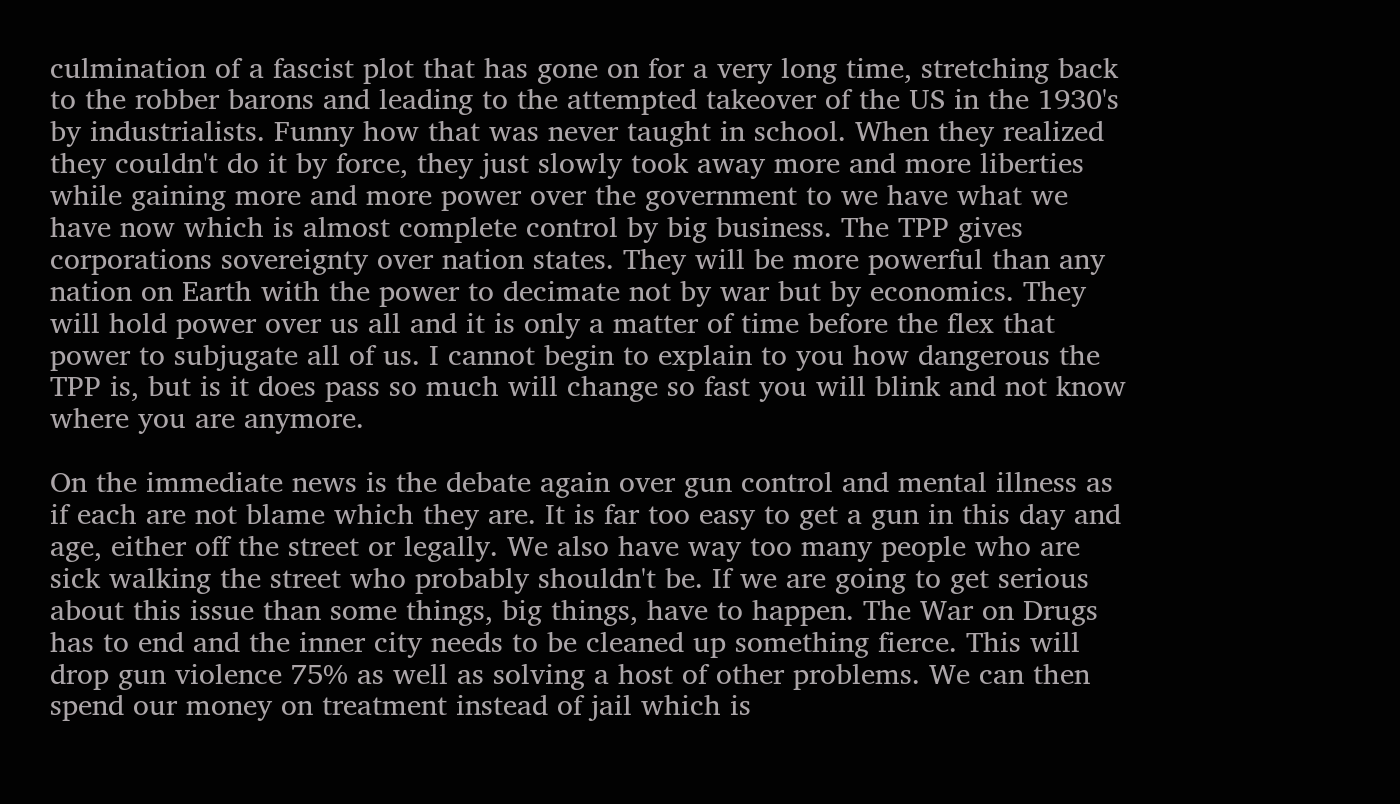culmination of a fascist plot that has gone on for a very long time, stretching back to the robber barons and leading to the attempted takeover of the US in the 1930's by industrialists. Funny how that was never taught in school. When they realized they couldn't do it by force, they just slowly took away more and more liberties while gaining more and more power over the government to we have what we have now which is almost complete control by big business. The TPP gives corporations sovereignty over nation states. They will be more powerful than any nation on Earth with the power to decimate not by war but by economics. They will hold power over us all and it is only a matter of time before the flex that power to subjugate all of us. I cannot begin to explain to you how dangerous the TPP is, but is it does pass so much will change so fast you will blink and not know where you are anymore.

On the immediate news is the debate again over gun control and mental illness as if each are not blame which they are. It is far too easy to get a gun in this day and age, either off the street or legally. We also have way too many people who are sick walking the street who probably shouldn't be. If we are going to get serious about this issue than some things, big things, have to happen. The War on Drugs has to end and the inner city needs to be cleaned up something fierce. This will drop gun violence 75% as well as solving a host of other problems. We can then spend our money on treatment instead of jail which is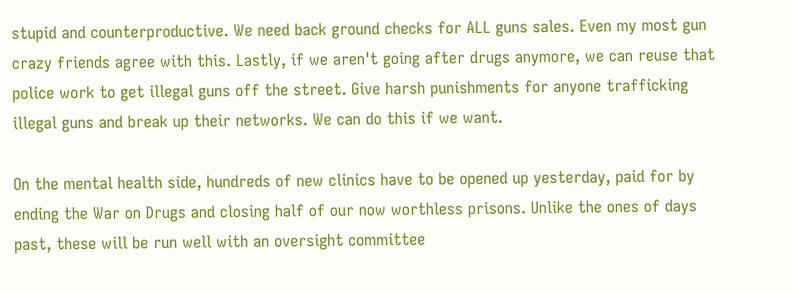stupid and counterproductive. We need back ground checks for ALL guns sales. Even my most gun crazy friends agree with this. Lastly, if we aren't going after drugs anymore, we can reuse that police work to get illegal guns off the street. Give harsh punishments for anyone trafficking illegal guns and break up their networks. We can do this if we want.

On the mental health side, hundreds of new clinics have to be opened up yesterday, paid for by ending the War on Drugs and closing half of our now worthless prisons. Unlike the ones of days past, these will be run well with an oversight committee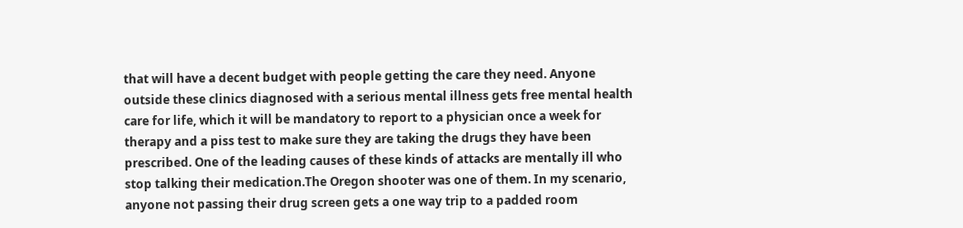that will have a decent budget with people getting the care they need. Anyone outside these clinics diagnosed with a serious mental illness gets free mental health care for life, which it will be mandatory to report to a physician once a week for therapy and a piss test to make sure they are taking the drugs they have been prescribed. One of the leading causes of these kinds of attacks are mentally ill who stop talking their medication.The Oregon shooter was one of them. In my scenario, anyone not passing their drug screen gets a one way trip to a padded room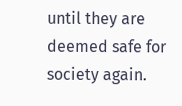until they are deemed safe for society again.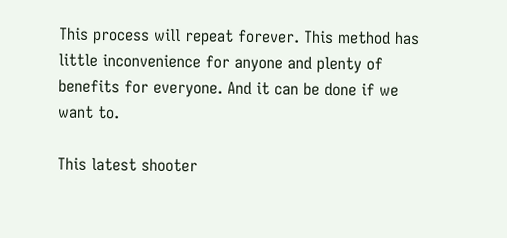This process will repeat forever. This method has little inconvenience for anyone and plenty of benefits for everyone. And it can be done if we want to.

This latest shooter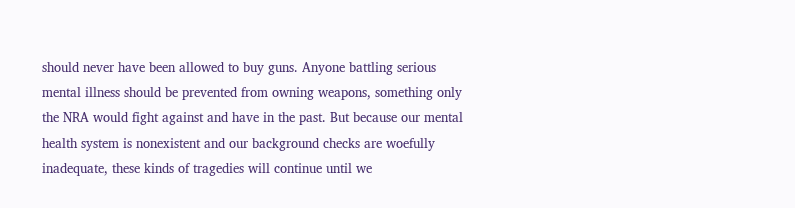should never have been allowed to buy guns. Anyone battling serious mental illness should be prevented from owning weapons, something only the NRA would fight against and have in the past. But because our mental health system is nonexistent and our background checks are woefully inadequate, these kinds of tragedies will continue until we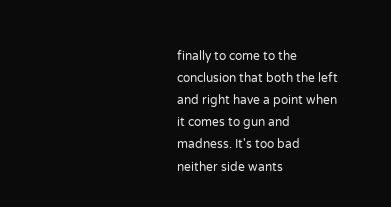finally to come to the conclusion that both the left and right have a point when it comes to gun and madness. It's too bad neither side wants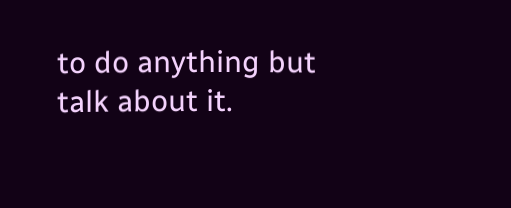to do anything but talk about it.